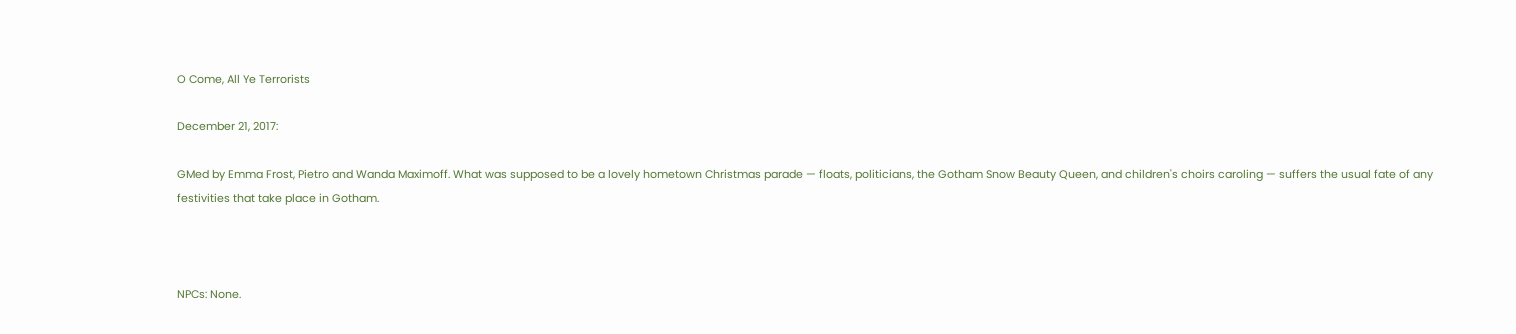O Come, All Ye Terrorists

December 21, 2017:

GMed by Emma Frost, Pietro and Wanda Maximoff. What was supposed to be a lovely hometown Christmas parade — floats, politicians, the Gotham Snow Beauty Queen, and children's choirs caroling — suffers the usual fate of any festivities that take place in Gotham.



NPCs: None.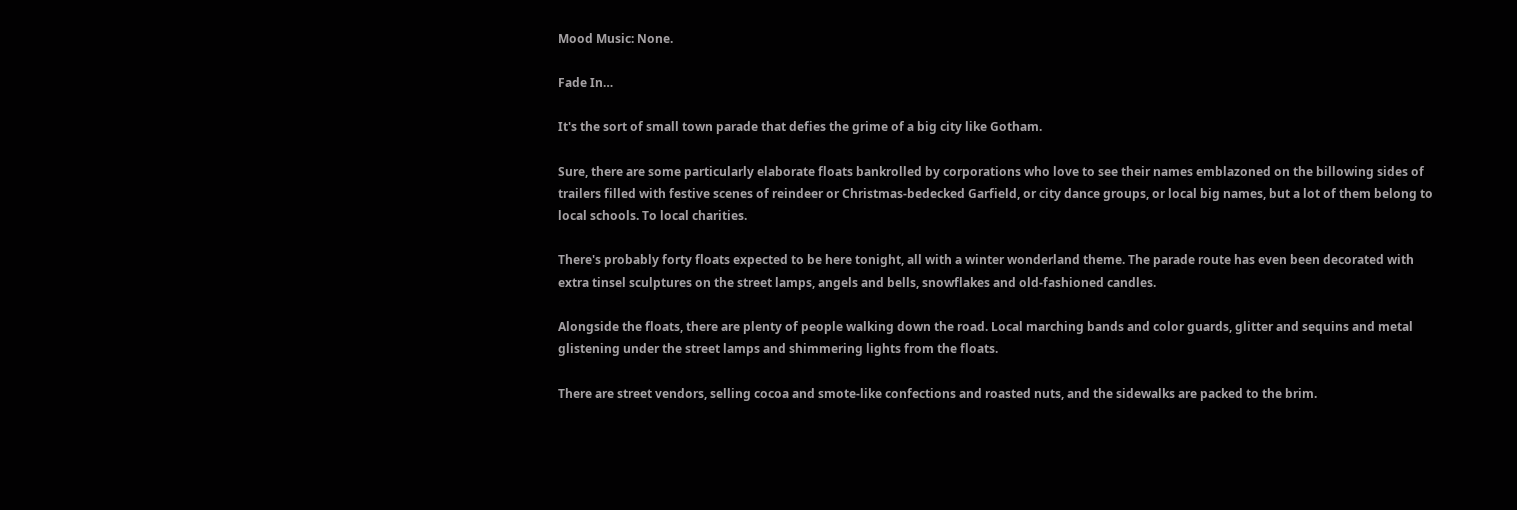Mood Music: None.

Fade In…

It's the sort of small town parade that defies the grime of a big city like Gotham.

Sure, there are some particularly elaborate floats bankrolled by corporations who love to see their names emblazoned on the billowing sides of trailers filled with festive scenes of reindeer or Christmas-bedecked Garfield, or city dance groups, or local big names, but a lot of them belong to local schools. To local charities.

There's probably forty floats expected to be here tonight, all with a winter wonderland theme. The parade route has even been decorated with extra tinsel sculptures on the street lamps, angels and bells, snowflakes and old-fashioned candles.

Alongside the floats, there are plenty of people walking down the road. Local marching bands and color guards, glitter and sequins and metal glistening under the street lamps and shimmering lights from the floats.

There are street vendors, selling cocoa and smote-like confections and roasted nuts, and the sidewalks are packed to the brim.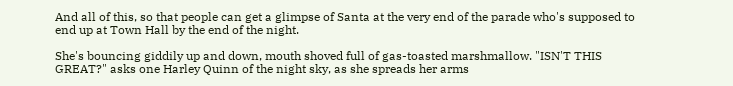And all of this, so that people can get a glimpse of Santa at the very end of the parade who's supposed to end up at Town Hall by the end of the night.

She's bouncing giddily up and down, mouth shoved full of gas-toasted marshmallow. "ISN'T THIS GREAT?" asks one Harley Quinn of the night sky, as she spreads her arms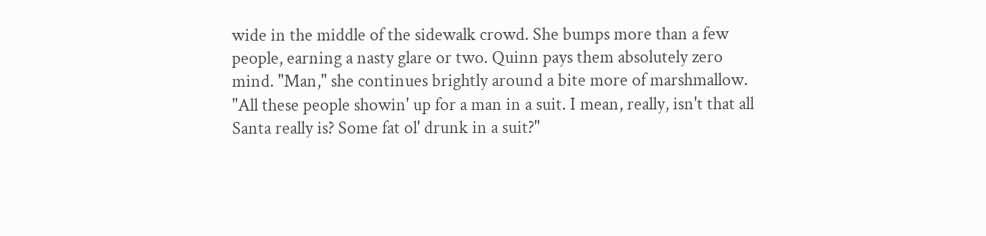wide in the middle of the sidewalk crowd. She bumps more than a few people, earning a nasty glare or two. Quinn pays them absolutely zero mind. "Man," she continues brightly around a bite more of marshmallow. "All these people showin' up for a man in a suit. I mean, really, isn't that all Santa really is? Some fat ol' drunk in a suit?"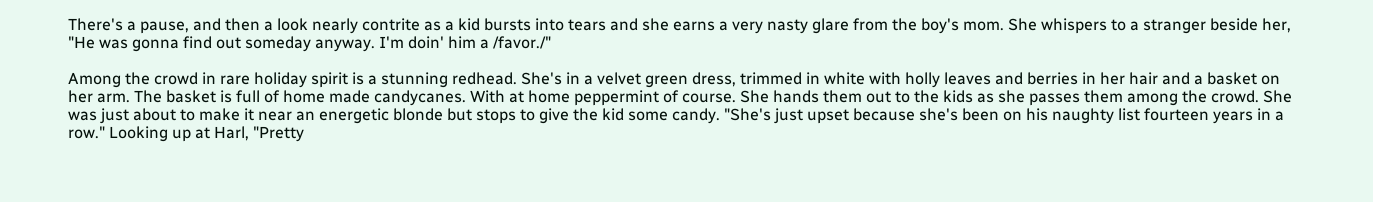There's a pause, and then a look nearly contrite as a kid bursts into tears and she earns a very nasty glare from the boy's mom. She whispers to a stranger beside her, "He was gonna find out someday anyway. I'm doin' him a /favor./"

Among the crowd in rare holiday spirit is a stunning redhead. She's in a velvet green dress, trimmed in white with holly leaves and berries in her hair and a basket on her arm. The basket is full of home made candycanes. With at home peppermint of course. She hands them out to the kids as she passes them among the crowd. She was just about to make it near an energetic blonde but stops to give the kid some candy. "She's just upset because she's been on his naughty list fourteen years in a row." Looking up at Harl, "Pretty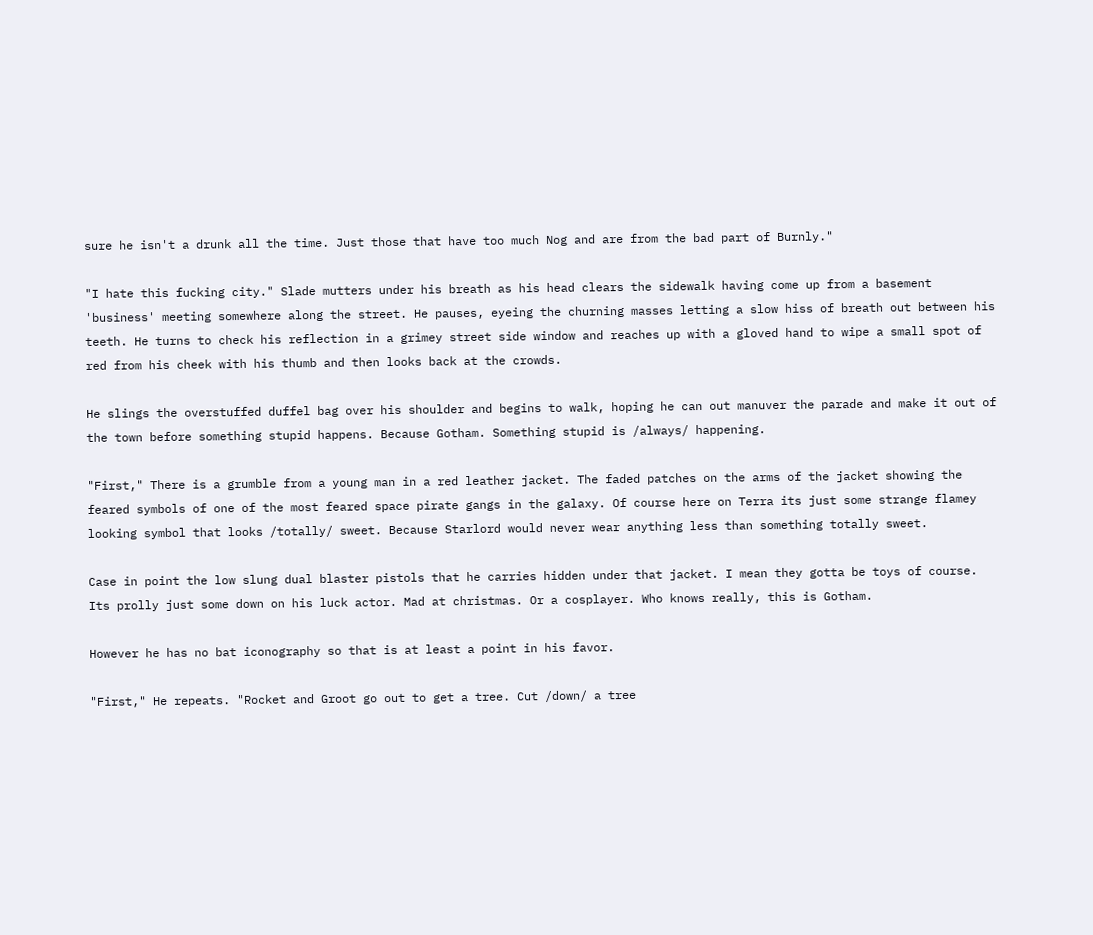sure he isn't a drunk all the time. Just those that have too much Nog and are from the bad part of Burnly."

"I hate this fucking city." Slade mutters under his breath as his head clears the sidewalk having come up from a basement 'business' meeting somewhere along the street. He pauses, eyeing the churning masses letting a slow hiss of breath out between his teeth. He turns to check his reflection in a grimey street side window and reaches up with a gloved hand to wipe a small spot of red from his cheek with his thumb and then looks back at the crowds.

He slings the overstuffed duffel bag over his shoulder and begins to walk, hoping he can out manuver the parade and make it out of the town before something stupid happens. Because Gotham. Something stupid is /always/ happening.

"First," There is a grumble from a young man in a red leather jacket. The faded patches on the arms of the jacket showing the feared symbols of one of the most feared space pirate gangs in the galaxy. Of course here on Terra its just some strange flamey looking symbol that looks /totally/ sweet. Because Starlord would never wear anything less than something totally sweet.

Case in point the low slung dual blaster pistols that he carries hidden under that jacket. I mean they gotta be toys of course. Its prolly just some down on his luck actor. Mad at christmas. Or a cosplayer. Who knows really, this is Gotham.

However he has no bat iconography so that is at least a point in his favor.

"First," He repeats. "Rocket and Groot go out to get a tree. Cut /down/ a tree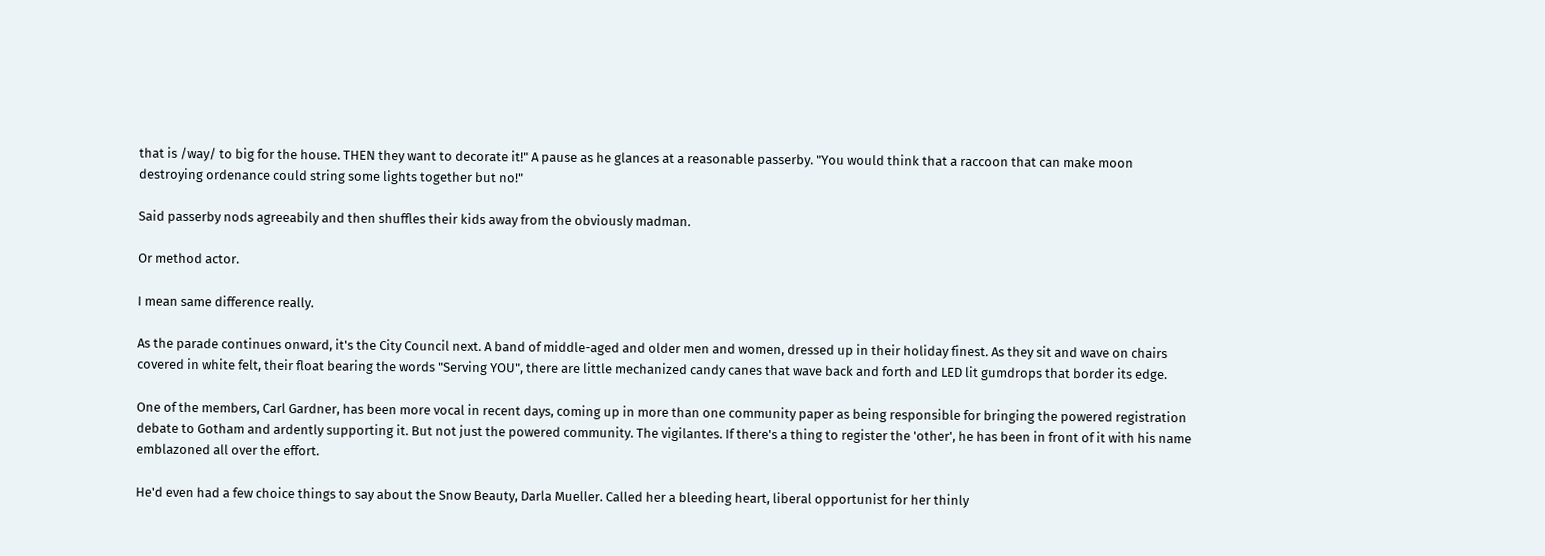that is /way/ to big for the house. THEN they want to decorate it!" A pause as he glances at a reasonable passerby. "You would think that a raccoon that can make moon destroying ordenance could string some lights together but no!"

Said passerby nods agreeabily and then shuffles their kids away from the obviously madman.

Or method actor.

I mean same difference really.

As the parade continues onward, it's the City Council next. A band of middle-aged and older men and women, dressed up in their holiday finest. As they sit and wave on chairs covered in white felt, their float bearing the words "Serving YOU", there are little mechanized candy canes that wave back and forth and LED lit gumdrops that border its edge.

One of the members, Carl Gardner, has been more vocal in recent days, coming up in more than one community paper as being responsible for bringing the powered registration debate to Gotham and ardently supporting it. But not just the powered community. The vigilantes. If there's a thing to register the 'other', he has been in front of it with his name emblazoned all over the effort.

He'd even had a few choice things to say about the Snow Beauty, Darla Mueller. Called her a bleeding heart, liberal opportunist for her thinly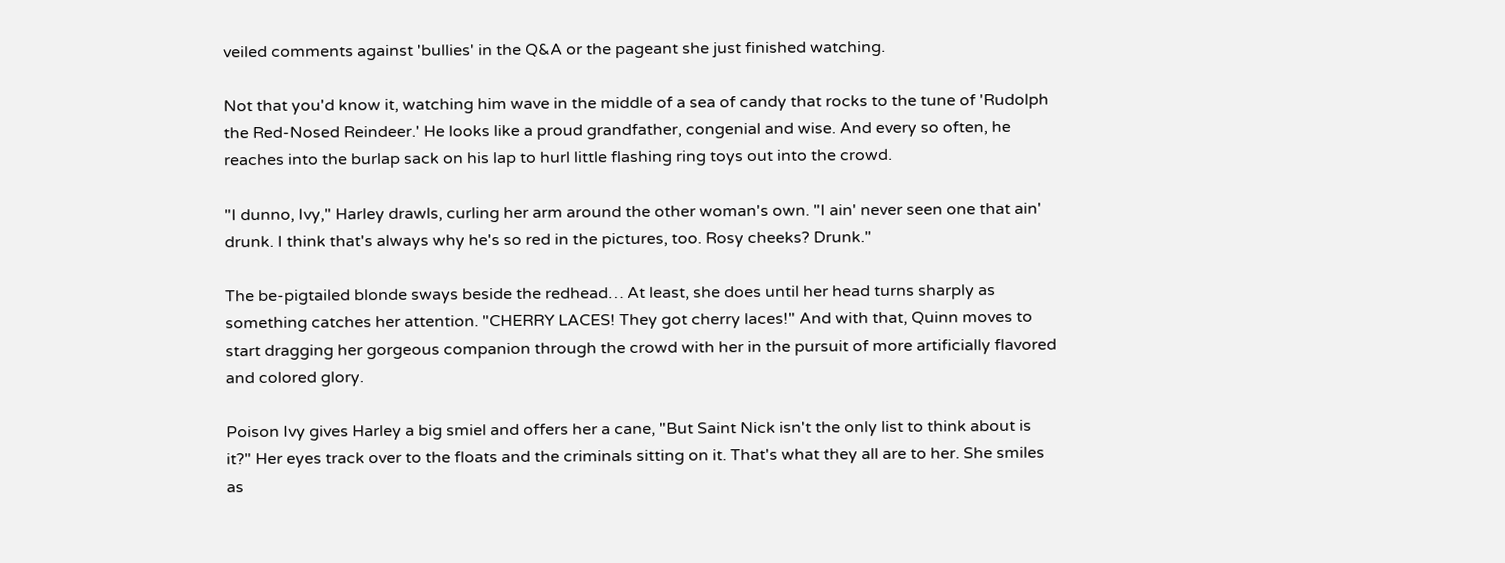veiled comments against 'bullies' in the Q&A or the pageant she just finished watching.

Not that you'd know it, watching him wave in the middle of a sea of candy that rocks to the tune of 'Rudolph the Red-Nosed Reindeer.' He looks like a proud grandfather, congenial and wise. And every so often, he reaches into the burlap sack on his lap to hurl little flashing ring toys out into the crowd.

"I dunno, Ivy," Harley drawls, curling her arm around the other woman's own. "I ain' never seen one that ain' drunk. I think that's always why he's so red in the pictures, too. Rosy cheeks? Drunk."

The be-pigtailed blonde sways beside the redhead… At least, she does until her head turns sharply as something catches her attention. "CHERRY LACES! They got cherry laces!" And with that, Quinn moves to start dragging her gorgeous companion through the crowd with her in the pursuit of more artificially flavored and colored glory.

Poison Ivy gives Harley a big smiel and offers her a cane, "But Saint Nick isn't the only list to think about is it?" Her eyes track over to the floats and the criminals sitting on it. That's what they all are to her. She smiles as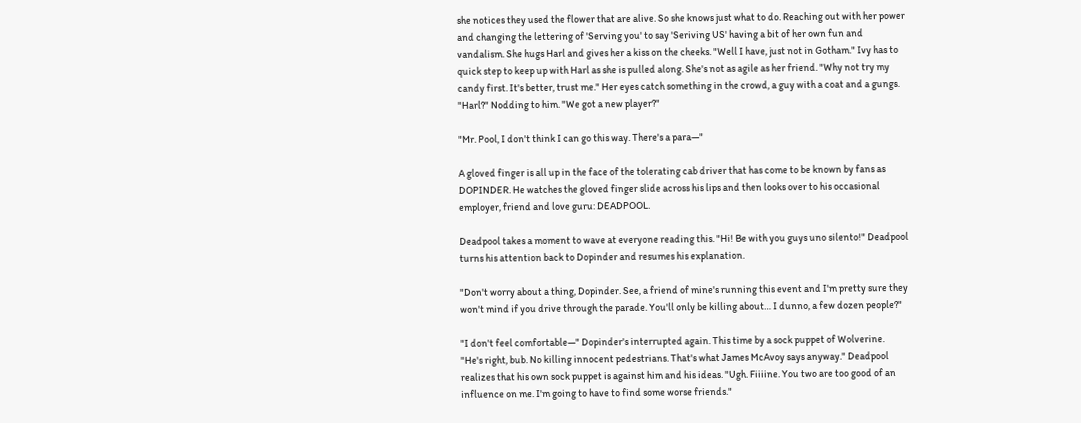she notices they used the flower that are alive. So she knows just what to do. Reaching out with her power and changing the lettering of 'Serving you' to say 'Seriving US' having a bit of her own fun and vandalism. She hugs Harl and gives her a kiss on the cheeks. "Well I have, just not in Gotham." Ivy has to quick step to keep up with Harl as she is pulled along. She's not as agile as her friend. "Why not try my candy first. It's better, trust me." Her eyes catch something in the crowd, a guy with a coat and a gungs. "Harl?" Nodding to him. "We got a new player?"

"Mr. Pool, I don't think I can go this way. There's a para—"

A gloved finger is all up in the face of the tolerating cab driver that has come to be known by fans as DOPINDER. He watches the gloved finger slide across his lips and then looks over to his occasional employer, friend and love guru: DEADPOOL.

Deadpool takes a moment to wave at everyone reading this. "Hi! Be with you guys uno silento!" Deadpool turns his attention back to Dopinder and resumes his explanation.

"Don't worry about a thing, Dopinder. See, a friend of mine's running this event and I'm pretty sure they won't mind if you drive through the parade. You'll only be killing about… I dunno, a few dozen people?"

"I don't feel comfortable—" Dopinder's interrupted again. This time by a sock puppet of Wolverine.
"He's right, bub. No killing innocent pedestrians. That's what James McAvoy says anyway." Deadpool realizes that his own sock puppet is against him and his ideas. "Ugh. Fiiiine. You two are too good of an influence on me. I'm going to have to find some worse friends."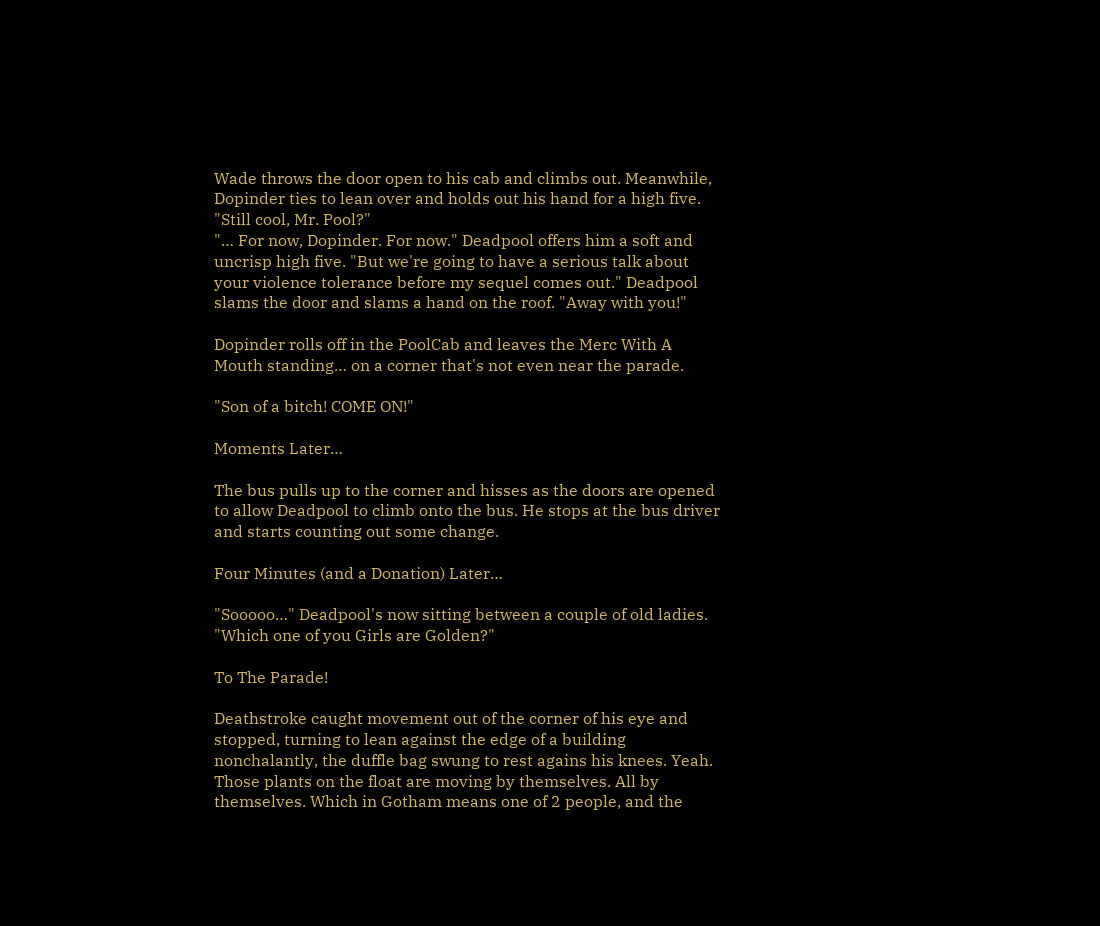Wade throws the door open to his cab and climbs out. Meanwhile, Dopinder ties to lean over and holds out his hand for a high five. "Still cool, Mr. Pool?"
"… For now, Dopinder. For now." Deadpool offers him a soft and uncrisp high five. "But we're going to have a serious talk about your violence tolerance before my sequel comes out." Deadpool slams the door and slams a hand on the roof. "Away with you!"

Dopinder rolls off in the PoolCab and leaves the Merc With A Mouth standing… on a corner that's not even near the parade.

"Son of a bitch! COME ON!"

Moments Later…

The bus pulls up to the corner and hisses as the doors are opened to allow Deadpool to climb onto the bus. He stops at the bus driver and starts counting out some change.

Four Minutes (and a Donation) Later…

"Sooooo…" Deadpool's now sitting between a couple of old ladies. "Which one of you Girls are Golden?"

To The Parade!

Deathstroke caught movement out of the corner of his eye and stopped, turning to lean against the edge of a building nonchalantly, the duffle bag swung to rest agains his knees. Yeah. Those plants on the float are moving by themselves. All by themselves. Which in Gotham means one of 2 people, and the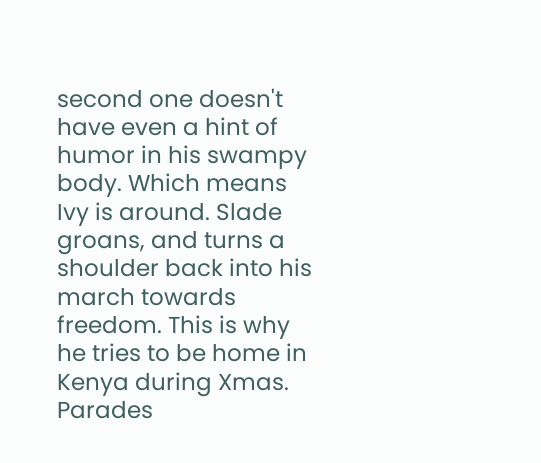second one doesn't have even a hint of humor in his swampy body. Which means Ivy is around. Slade groans, and turns a shoulder back into his march towards freedom. This is why he tries to be home in Kenya during Xmas. Parades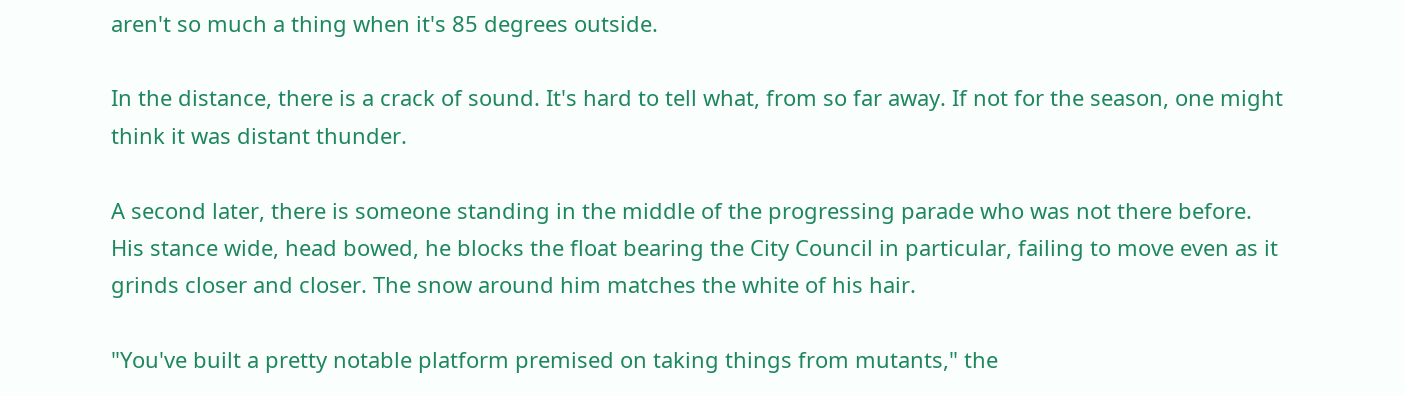aren't so much a thing when it's 85 degrees outside.

In the distance, there is a crack of sound. It's hard to tell what, from so far away. If not for the season, one might think it was distant thunder.

A second later, there is someone standing in the middle of the progressing parade who was not there before. His stance wide, head bowed, he blocks the float bearing the City Council in particular, failing to move even as it grinds closer and closer. The snow around him matches the white of his hair.

"You've built a pretty notable platform premised on taking things from mutants," the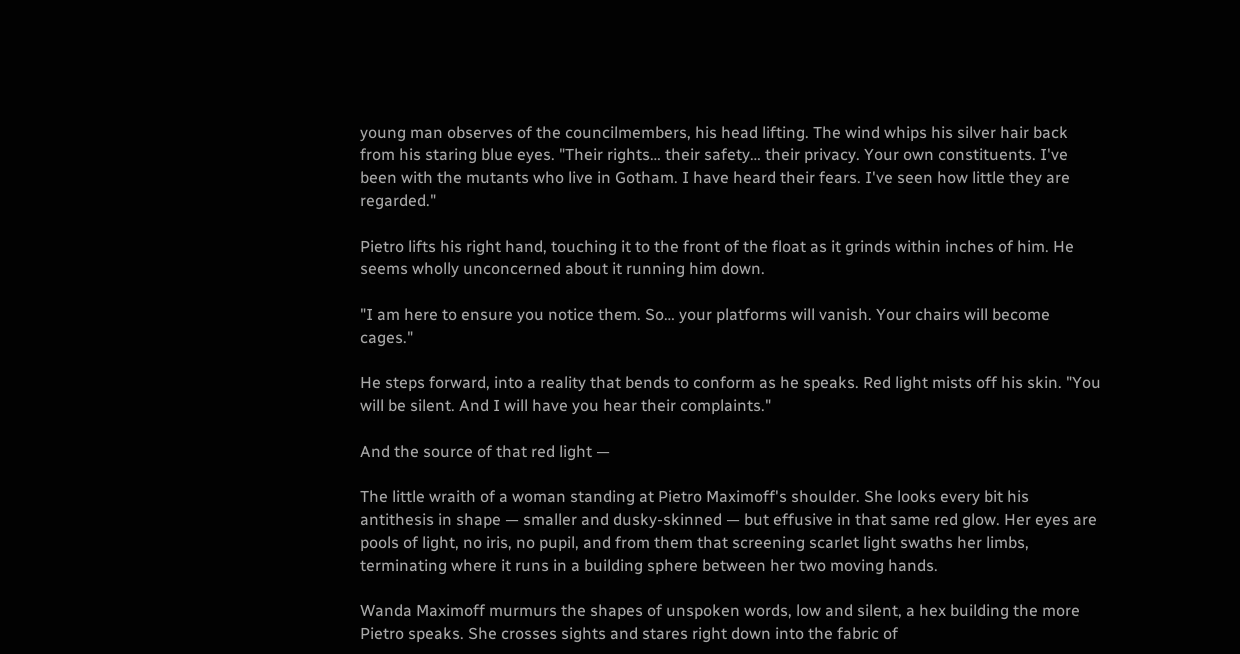young man observes of the councilmembers, his head lifting. The wind whips his silver hair back from his staring blue eyes. "Their rights… their safety… their privacy. Your own constituents. I've been with the mutants who live in Gotham. I have heard their fears. I've seen how little they are regarded."

Pietro lifts his right hand, touching it to the front of the float as it grinds within inches of him. He seems wholly unconcerned about it running him down.

"I am here to ensure you notice them. So… your platforms will vanish. Your chairs will become cages."

He steps forward, into a reality that bends to conform as he speaks. Red light mists off his skin. "You will be silent. And I will have you hear their complaints."

And the source of that red light —

The little wraith of a woman standing at Pietro Maximoff's shoulder. She looks every bit his antithesis in shape — smaller and dusky-skinned — but effusive in that same red glow. Her eyes are pools of light, no iris, no pupil, and from them that screening scarlet light swaths her limbs, terminating where it runs in a building sphere between her two moving hands.

Wanda Maximoff murmurs the shapes of unspoken words, low and silent, a hex building the more Pietro speaks. She crosses sights and stares right down into the fabric of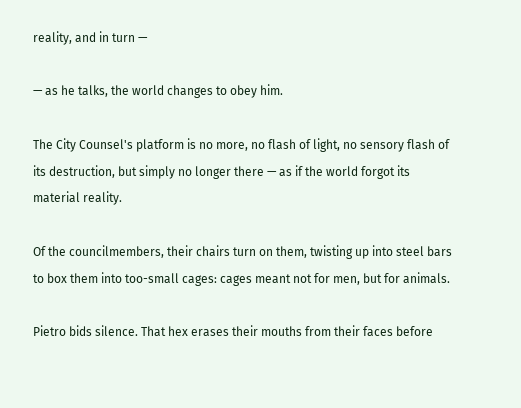reality, and in turn —

— as he talks, the world changes to obey him.

The City Counsel's platform is no more, no flash of light, no sensory flash of its destruction, but simply no longer there — as if the world forgot its material reality.

Of the councilmembers, their chairs turn on them, twisting up into steel bars to box them into too-small cages: cages meant not for men, but for animals.

Pietro bids silence. That hex erases their mouths from their faces before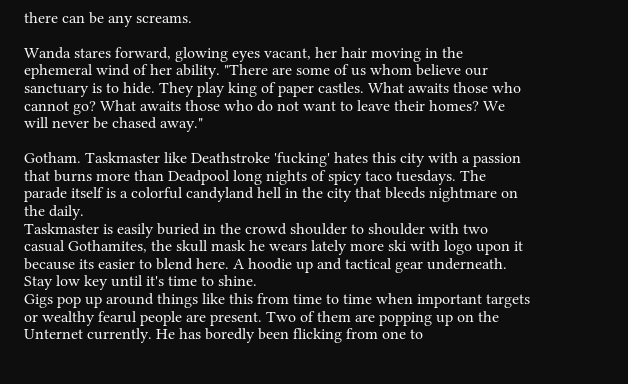there can be any screams.

Wanda stares forward, glowing eyes vacant, her hair moving in the ephemeral wind of her ability. "There are some of us whom believe our sanctuary is to hide. They play king of paper castles. What awaits those who cannot go? What awaits those who do not want to leave their homes? We will never be chased away."

Gotham. Taskmaster like Deathstroke 'fucking' hates this city with a passion that burns more than Deadpool long nights of spicy taco tuesdays. The parade itself is a colorful candyland hell in the city that bleeds nightmare on the daily.
Taskmaster is easily buried in the crowd shoulder to shoulder with two casual Gothamites, the skull mask he wears lately more ski with logo upon it because its easier to blend here. A hoodie up and tactical gear underneath. Stay low key until it's time to shine.
Gigs pop up around things like this from time to time when important targets or wealthy fearul people are present. Two of them are popping up on the Unternet currently. He has boredly been flicking from one to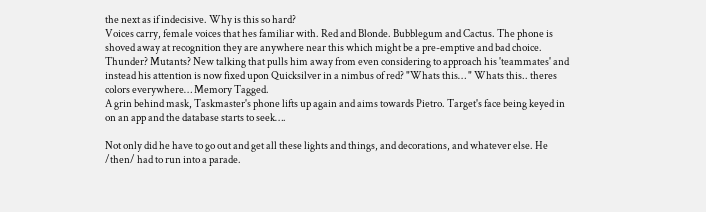the next as if indecisive. Why is this so hard?
Voices carry, female voices that hes familiar with. Red and Blonde. Bubblegum and Cactus. The phone is shoved away at recognition they are anywhere near this which might be a pre-emptive and bad choice.
Thunder? Mutants? New talking that pulls him away from even considering to approach his 'teammates' and instead his attention is now fixed upon Quicksilver in a nimbus of red? "Whats this… " Whats this.. theres colors everywhere… Memory Tagged.
A grin behind mask, Taskmaster's phone lifts up again and aims towards Pietro. Target's face being keyed in on an app and the database starts to seek….

Not only did he have to go out and get all these lights and things, and decorations, and whatever else. He /then/ had to run into a parade.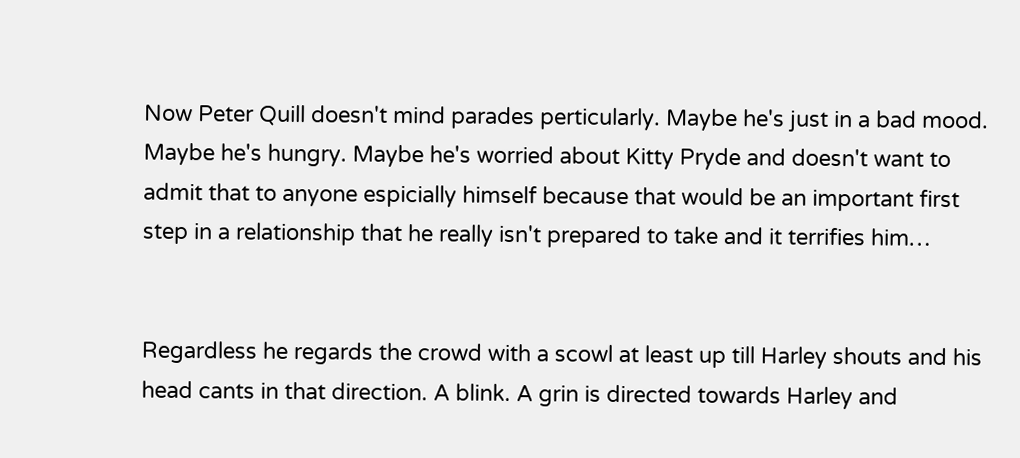Now Peter Quill doesn't mind parades perticularly. Maybe he's just in a bad mood. Maybe he's hungry. Maybe he's worried about Kitty Pryde and doesn't want to admit that to anyone espicially himself because that would be an important first step in a relationship that he really isn't prepared to take and it terrifies him…


Regardless he regards the crowd with a scowl at least up till Harley shouts and his head cants in that direction. A blink. A grin is directed towards Harley and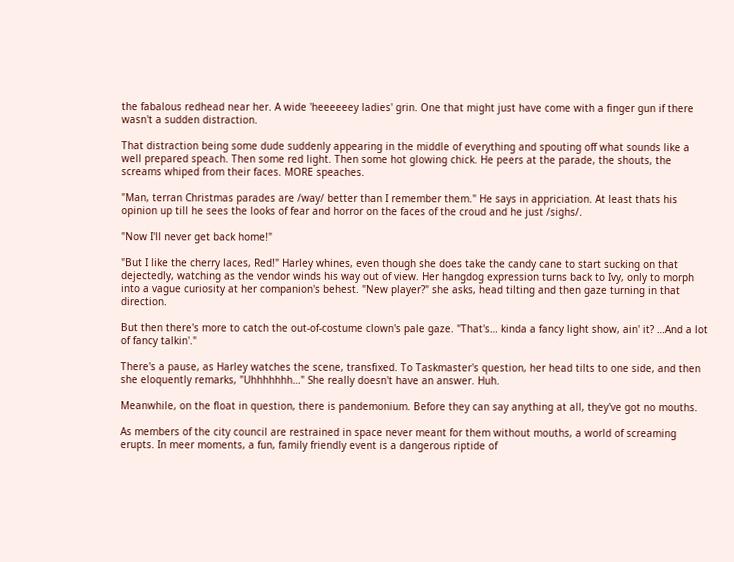the fabalous redhead near her. A wide 'heeeeeey ladies' grin. One that might just have come with a finger gun if there wasn't a sudden distraction.

That distraction being some dude suddenly appearing in the middle of everything and spouting off what sounds like a well prepared speach. Then some red light. Then some hot glowing chick. He peers at the parade, the shouts, the screams whiped from their faces. MORE speaches.

"Man, terran Christmas parades are /way/ better than I remember them." He says in appriciation. At least thats his opinion up till he sees the looks of fear and horror on the faces of the croud and he just /sighs/.

"Now I'll never get back home!"

"But I like the cherry laces, Red!" Harley whines, even though she does take the candy cane to start sucking on that dejectedly, watching as the vendor winds his way out of view. Her hangdog expression turns back to Ivy, only to morph into a vague curiosity at her companion's behest. "New player?" she asks, head tilting and then gaze turning in that direction.

But then there's more to catch the out-of-costume clown's pale gaze. "That's… kinda a fancy light show, ain' it? …And a lot of fancy talkin'."

There's a pause, as Harley watches the scene, transfixed. To Taskmaster's question, her head tilts to one side, and then she eloquently remarks, "Uhhhhhhh…" She really doesn't have an answer. Huh.

Meanwhile, on the float in question, there is pandemonium. Before they can say anything at all, they've got no mouths.

As members of the city council are restrained in space never meant for them without mouths, a world of screaming erupts. In meer moments, a fun, family friendly event is a dangerous riptide of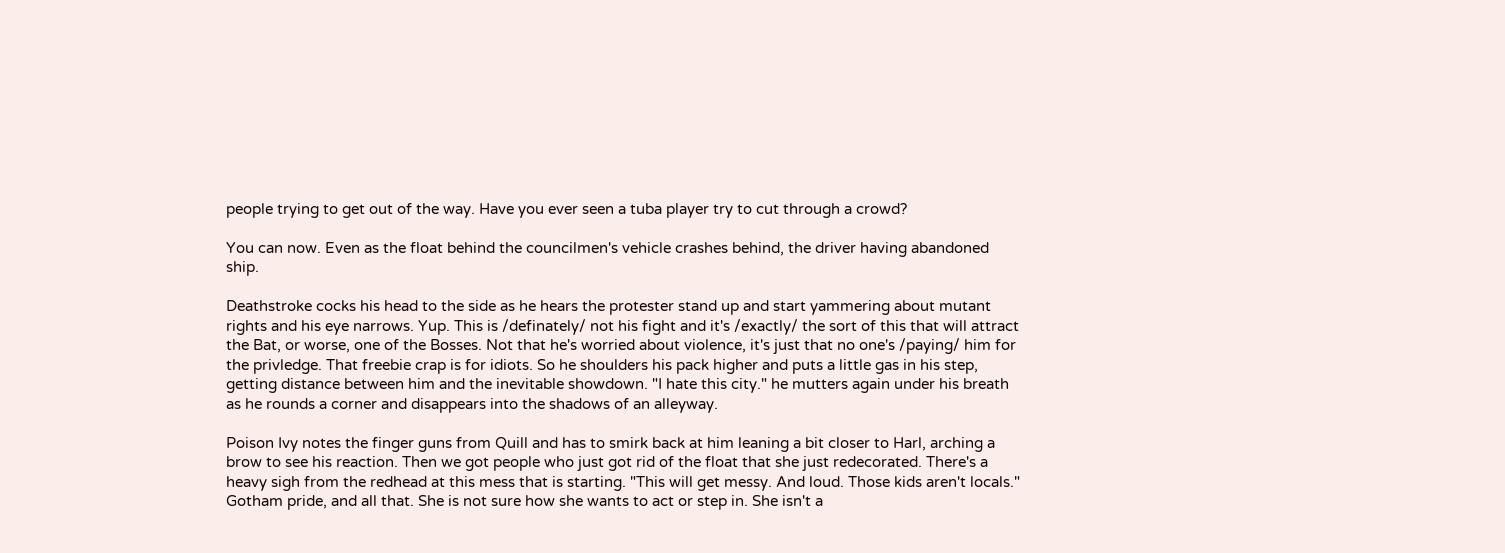people trying to get out of the way. Have you ever seen a tuba player try to cut through a crowd?

You can now. Even as the float behind the councilmen's vehicle crashes behind, the driver having abandoned ship.

Deathstroke cocks his head to the side as he hears the protester stand up and start yammering about mutant rights and his eye narrows. Yup. This is /definately/ not his fight and it's /exactly/ the sort of this that will attract the Bat, or worse, one of the Bosses. Not that he's worried about violence, it's just that no one's /paying/ him for the privledge. That freebie crap is for idiots. So he shoulders his pack higher and puts a little gas in his step, getting distance between him and the inevitable showdown. "I hate this city." he mutters again under his breath as he rounds a corner and disappears into the shadows of an alleyway.

Poison Ivy notes the finger guns from Quill and has to smirk back at him leaning a bit closer to Harl, arching a brow to see his reaction. Then we got people who just got rid of the float that she just redecorated. There's a heavy sigh from the redhead at this mess that is starting. "This will get messy. And loud. Those kids aren't locals." Gotham pride, and all that. She is not sure how she wants to act or step in. She isn't a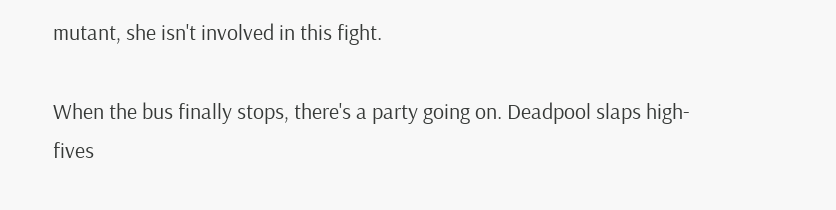mutant, she isn't involved in this fight.

When the bus finally stops, there's a party going on. Deadpool slaps high-fives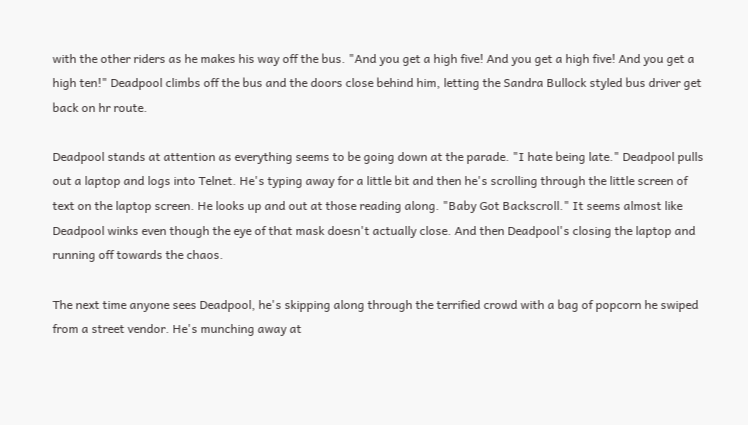with the other riders as he makes his way off the bus. "And you get a high five! And you get a high five! And you get a high ten!" Deadpool climbs off the bus and the doors close behind him, letting the Sandra Bullock styled bus driver get back on hr route.

Deadpool stands at attention as everything seems to be going down at the parade. "I hate being late." Deadpool pulls out a laptop and logs into Telnet. He's typing away for a little bit and then he's scrolling through the little screen of text on the laptop screen. He looks up and out at those reading along. "Baby Got Backscroll." It seems almost like Deadpool winks even though the eye of that mask doesn't actually close. And then Deadpool's closing the laptop and running off towards the chaos.

The next time anyone sees Deadpool, he's skipping along through the terrified crowd with a bag of popcorn he swiped from a street vendor. He's munching away at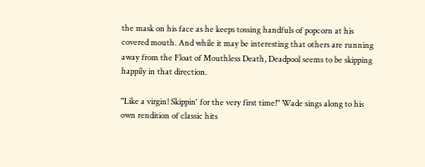the mask on his face as he keeps tossing handfuls of popcorn at his covered mouth. And while it may be interesting that others are running away from the Float of Mouthless Death, Deadpool seems to be skipping happily in that direction.

"Like a virgin! Skippin' for the very first time!" Wade sings along to his own rendition of classic hits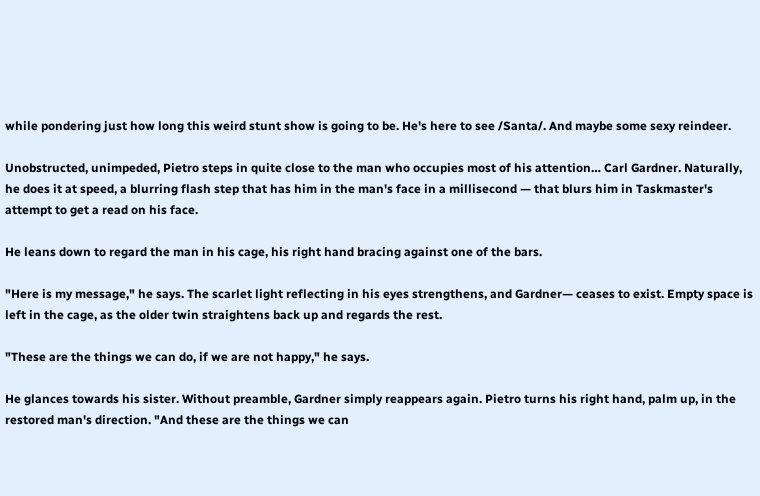while pondering just how long this weird stunt show is going to be. He's here to see /Santa/. And maybe some sexy reindeer.

Unobstructed, unimpeded, Pietro steps in quite close to the man who occupies most of his attention… Carl Gardner. Naturally, he does it at speed, a blurring flash step that has him in the man's face in a millisecond — that blurs him in Taskmaster's attempt to get a read on his face.

He leans down to regard the man in his cage, his right hand bracing against one of the bars.

"Here is my message," he says. The scarlet light reflecting in his eyes strengthens, and Gardner— ceases to exist. Empty space is left in the cage, as the older twin straightens back up and regards the rest.

"These are the things we can do, if we are not happy," he says.

He glances towards his sister. Without preamble, Gardner simply reappears again. Pietro turns his right hand, palm up, in the restored man's direction. "And these are the things we can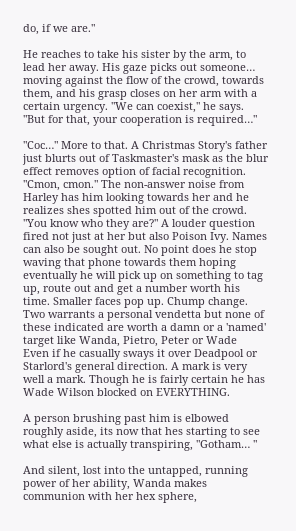do, if we are."

He reaches to take his sister by the arm, to lead her away. His gaze picks out someone… moving against the flow of the crowd, towards them, and his grasp closes on her arm with a certain urgency. "We can coexist," he says. "But for that, your cooperation is required…"

"Coc…" More to that. A Christmas Story's father just blurts out of Taskmaster's mask as the blur effect removes option of facial recognition. "Cmon, cmon." The non-answer noise from Harley has him looking towards her and he realizes shes spotted him out of the crowd.
"You know who they are?" A louder question fired not just at her but also Poison Ivy. Names can also be sought out. No point does he stop waving that phone towards them hoping eventually he will pick up on something to tag up, route out and get a number worth his time. Smaller faces pop up. Chump change. Two warrants a personal vendetta but none of these indicated are worth a damn or a 'named' target like Wanda, Pietro, Peter or Wade
Even if he casually sways it over Deadpool or Starlord's general direction. A mark is very well a mark. Though he is fairly certain he has Wade Wilson blocked on EVERYTHING.

A person brushing past him is elbowed roughly aside, its now that hes starting to see what else is actually transpiring, "Gotham… "

And silent, lost into the untapped, running power of her ability, Wanda makes communion with her hex sphere,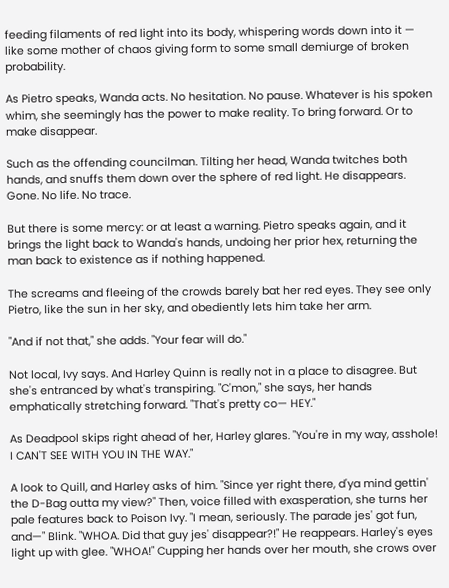feeding filaments of red light into its body, whispering words down into it — like some mother of chaos giving form to some small demiurge of broken probability.

As Pietro speaks, Wanda acts. No hesitation. No pause. Whatever is his spoken whim, she seemingly has the power to make reality. To bring forward. Or to make disappear.

Such as the offending councilman. Tilting her head, Wanda twitches both hands, and snuffs them down over the sphere of red light. He disappears. Gone. No life. No trace.

But there is some mercy: or at least a warning. Pietro speaks again, and it brings the light back to Wanda's hands, undoing her prior hex, returning the man back to existence as if nothing happened.

The screams and fleeing of the crowds barely bat her red eyes. They see only Pietro, like the sun in her sky, and obediently lets him take her arm.

"And if not that," she adds. "Your fear will do."

Not local, Ivy says. And Harley Quinn is really not in a place to disagree. But she's entranced by what's transpiring. "C'mon," she says, her hands emphatically stretching forward. "That's pretty co— HEY."

As Deadpool skips right ahead of her, Harley glares. "You're in my way, asshole! I CAN'T SEE WITH YOU IN THE WAY."

A look to Quill, and Harley asks of him. "Since yer right there, d'ya mind gettin' the D-Bag outta my view?" Then, voice filled with exasperation, she turns her pale features back to Poison Ivy. "I mean, seriously. The parade jes' got fun, and—" Blink. "WHOA. Did that guy jes' disappear?!" He reappears. Harley's eyes light up with glee. "WHOA!" Cupping her hands over her mouth, she crows over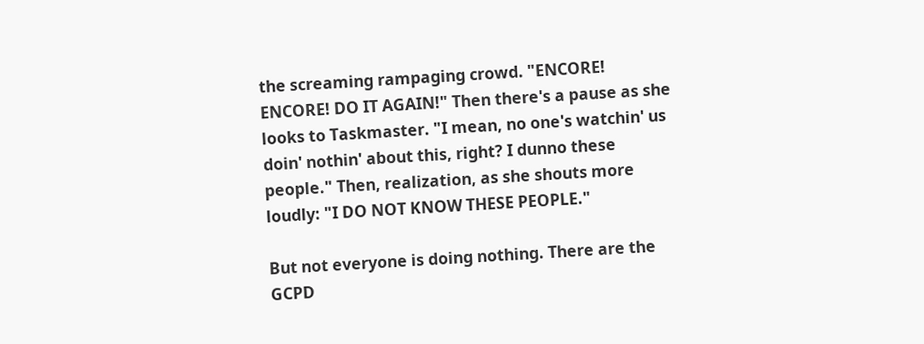the screaming rampaging crowd. "ENCORE! ENCORE! DO IT AGAIN!" Then there's a pause as she looks to Taskmaster. "I mean, no one's watchin' us doin' nothin' about this, right? I dunno these people." Then, realization, as she shouts more loudly: "I DO NOT KNOW THESE PEOPLE."

But not everyone is doing nothing. There are the GCPD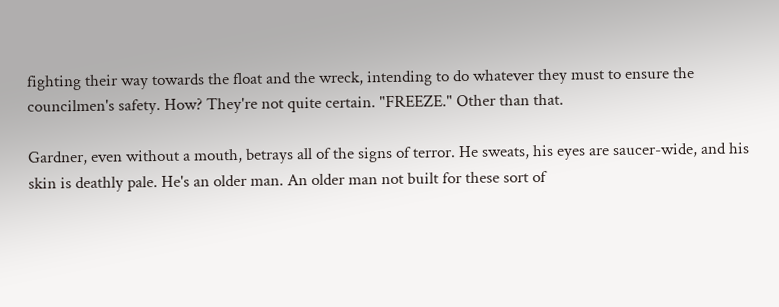fighting their way towards the float and the wreck, intending to do whatever they must to ensure the councilmen's safety. How? They're not quite certain. "FREEZE." Other than that.

Gardner, even without a mouth, betrays all of the signs of terror. He sweats, his eyes are saucer-wide, and his skin is deathly pale. He's an older man. An older man not built for these sort of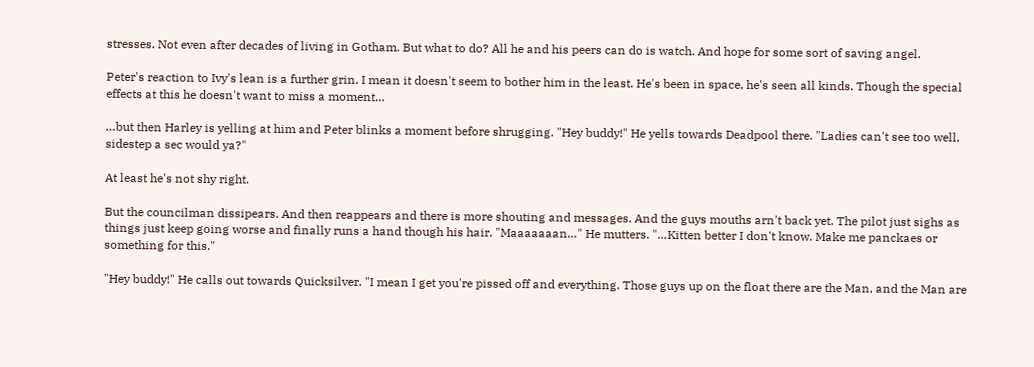stresses. Not even after decades of living in Gotham. But what to do? All he and his peers can do is watch. And hope for some sort of saving angel.

Peter's reaction to Ivy's lean is a further grin. I mean it doesn't seem to bother him in the least. He's been in space, he's seen all kinds. Though the special effects at this he doesn't want to miss a moment…

…but then Harley is yelling at him and Peter blinks a moment before shrugging. "Hey buddy!" He yells towards Deadpool there. "Ladies can't see too well, sidestep a sec would ya?"

At least he's not shy right.

But the councilman dissipears. And then reappears and there is more shouting and messages. And the guys mouths arn't back yet. The pilot just sighs as things just keep going worse and finally runs a hand though his hair. "Maaaaaaan…" He mutters. "…Kitten better I don't know. Make me panckaes or something for this."

"Hey buddy!" He calls out towards Quicksilver. "I mean I get you're pissed off and everything. Those guys up on the float there are the Man, and the Man are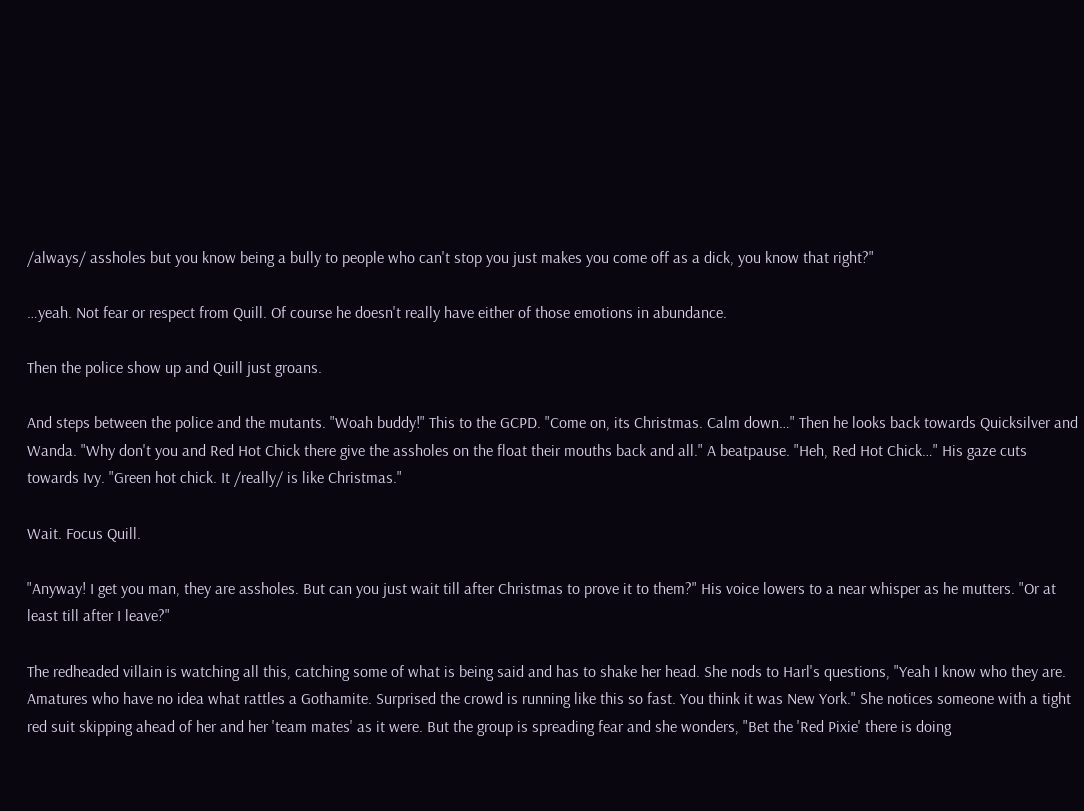/always/ assholes but you know being a bully to people who can't stop you just makes you come off as a dick, you know that right?"

…yeah. Not fear or respect from Quill. Of course he doesn't really have either of those emotions in abundance.

Then the police show up and Quill just groans.

And steps between the police and the mutants. "Woah buddy!" This to the GCPD. "Come on, its Christmas. Calm down…" Then he looks back towards Quicksilver and Wanda. "Why don't you and Red Hot Chick there give the assholes on the float their mouths back and all." A beatpause. "Heh, Red Hot Chick…" His gaze cuts towards Ivy. "Green hot chick. It /really/ is like Christmas."

Wait. Focus Quill.

"Anyway! I get you man, they are assholes. But can you just wait till after Christmas to prove it to them?" His voice lowers to a near whisper as he mutters. "Or at least till after I leave?"

The redheaded villain is watching all this, catching some of what is being said and has to shake her head. She nods to Harl's questions, "Yeah I know who they are. Amatures who have no idea what rattles a Gothamite. Surprised the crowd is running like this so fast. You think it was New York." She notices someone with a tight red suit skipping ahead of her and her 'team mates' as it were. But the group is spreading fear and she wonders, "Bet the 'Red Pixie' there is doing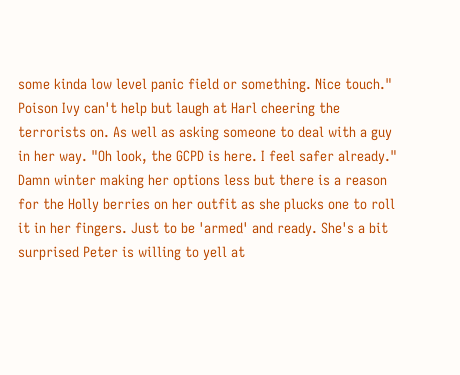some kinda low level panic field or something. Nice touch."
Poison Ivy can't help but laugh at Harl cheering the terrorists on. As well as asking someone to deal with a guy in her way. "Oh look, the GCPD is here. I feel safer already." Damn winter making her options less but there is a reason for the Holly berries on her outfit as she plucks one to roll it in her fingers. Just to be 'armed' and ready. She's a bit surprised Peter is willing to yell at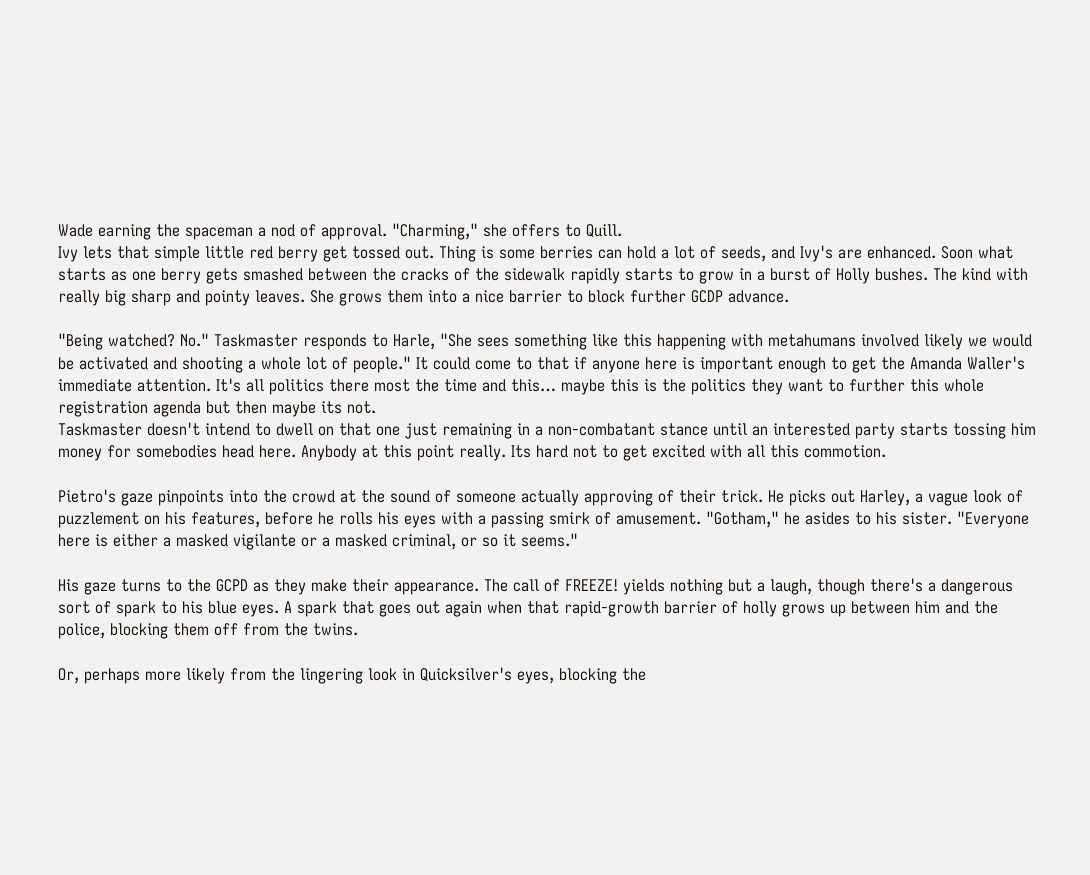Wade earning the spaceman a nod of approval. "Charming," she offers to Quill.
Ivy lets that simple little red berry get tossed out. Thing is some berries can hold a lot of seeds, and Ivy's are enhanced. Soon what starts as one berry gets smashed between the cracks of the sidewalk rapidly starts to grow in a burst of Holly bushes. The kind with really big sharp and pointy leaves. She grows them into a nice barrier to block further GCDP advance.

"Being watched? No." Taskmaster responds to Harle, "She sees something like this happening with metahumans involved likely we would be activated and shooting a whole lot of people." It could come to that if anyone here is important enough to get the Amanda Waller's immediate attention. It's all politics there most the time and this… maybe this is the politics they want to further this whole registration agenda but then maybe its not.
Taskmaster doesn't intend to dwell on that one just remaining in a non-combatant stance until an interested party starts tossing him money for somebodies head here. Anybody at this point really. Its hard not to get excited with all this commotion.

Pietro's gaze pinpoints into the crowd at the sound of someone actually approving of their trick. He picks out Harley, a vague look of puzzlement on his features, before he rolls his eyes with a passing smirk of amusement. "Gotham," he asides to his sister. "Everyone here is either a masked vigilante or a masked criminal, or so it seems."

His gaze turns to the GCPD as they make their appearance. The call of FREEZE! yields nothing but a laugh, though there's a dangerous sort of spark to his blue eyes. A spark that goes out again when that rapid-growth barrier of holly grows up between him and the police, blocking them off from the twins.

Or, perhaps more likely from the lingering look in Quicksilver's eyes, blocking the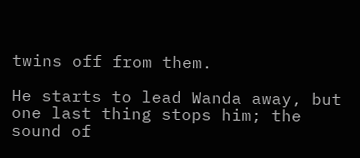twins off from them.

He starts to lead Wanda away, but one last thing stops him; the sound of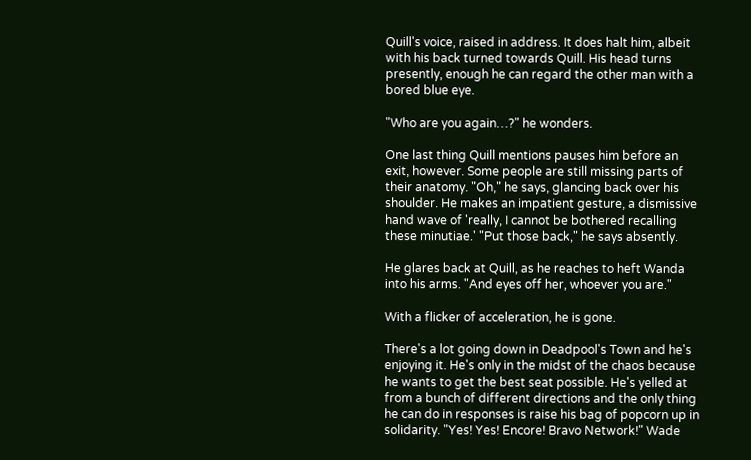Quill's voice, raised in address. It does halt him, albeit with his back turned towards Quill. His head turns presently, enough he can regard the other man with a bored blue eye.

"Who are you again…?" he wonders.

One last thing Quill mentions pauses him before an exit, however. Some people are still missing parts of their anatomy. "Oh," he says, glancing back over his shoulder. He makes an impatient gesture, a dismissive hand wave of 'really, I cannot be bothered recalling these minutiae.' "Put those back," he says absently.

He glares back at Quill, as he reaches to heft Wanda into his arms. "And eyes off her, whoever you are."

With a flicker of acceleration, he is gone.

There's a lot going down in Deadpool's Town and he's enjoying it. He's only in the midst of the chaos because he wants to get the best seat possible. He's yelled at from a bunch of different directions and the only thing he can do in responses is raise his bag of popcorn up in solidarity. "Yes! Yes! Encore! Bravo Network!" Wade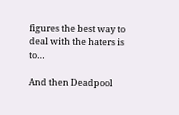figures the best way to deal with the haters is to…

And then Deadpool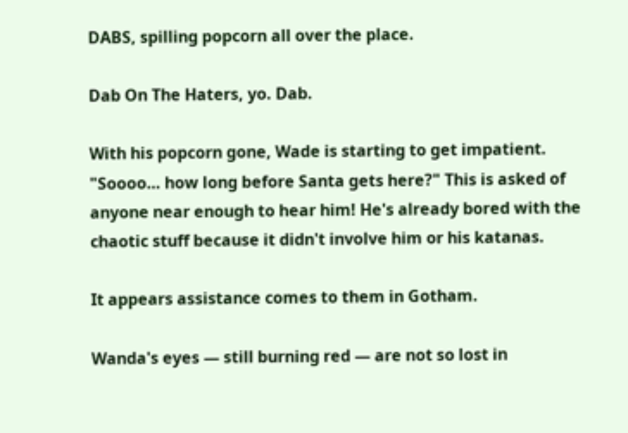DABS, spilling popcorn all over the place.

Dab On The Haters, yo. Dab.

With his popcorn gone, Wade is starting to get impatient. "Soooo… how long before Santa gets here?" This is asked of anyone near enough to hear him! He's already bored with the chaotic stuff because it didn't involve him or his katanas.

It appears assistance comes to them in Gotham.

Wanda's eyes — still burning red — are not so lost in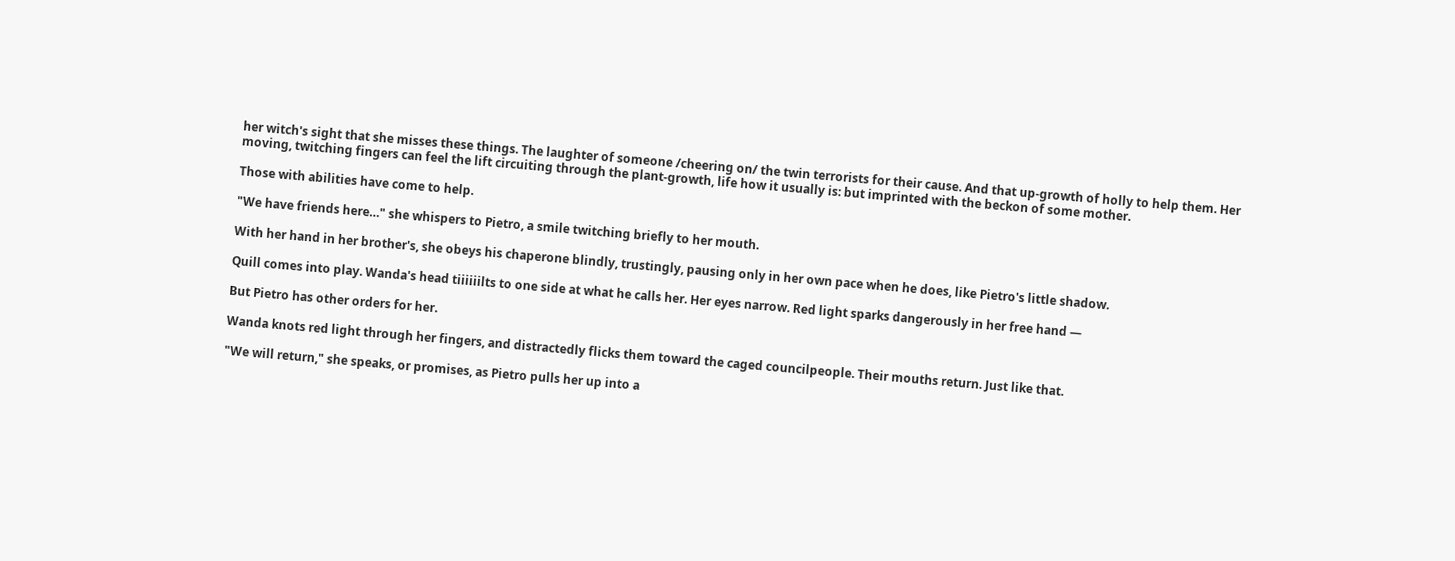her witch's sight that she misses these things. The laughter of someone /cheering on/ the twin terrorists for their cause. And that up-growth of holly to help them. Her moving, twitching fingers can feel the lift circuiting through the plant-growth, life how it usually is: but imprinted with the beckon of some mother.

Those with abilities have come to help.

"We have friends here…" she whispers to Pietro, a smile twitching briefly to her mouth.

With her hand in her brother's, she obeys his chaperone blindly, trustingly, pausing only in her own pace when he does, like Pietro's little shadow.

Quill comes into play. Wanda's head tiiiiiilts to one side at what he calls her. Her eyes narrow. Red light sparks dangerously in her free hand —

But Pietro has other orders for her.

Wanda knots red light through her fingers, and distractedly flicks them toward the caged councilpeople. Their mouths return. Just like that.

"We will return," she speaks, or promises, as Pietro pulls her up into a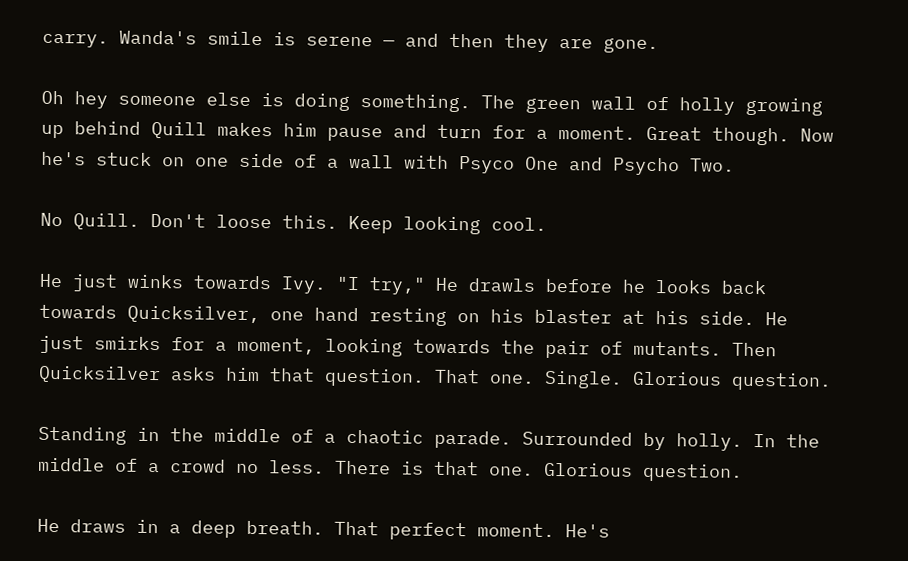carry. Wanda's smile is serene — and then they are gone.

Oh hey someone else is doing something. The green wall of holly growing up behind Quill makes him pause and turn for a moment. Great though. Now he's stuck on one side of a wall with Psyco One and Psycho Two.

No Quill. Don't loose this. Keep looking cool.

He just winks towards Ivy. "I try," He drawls before he looks back towards Quicksilver, one hand resting on his blaster at his side. He just smirks for a moment, looking towards the pair of mutants. Then Quicksilver asks him that question. That one. Single. Glorious question.

Standing in the middle of a chaotic parade. Surrounded by holly. In the middle of a crowd no less. There is that one. Glorious question.

He draws in a deep breath. That perfect moment. He's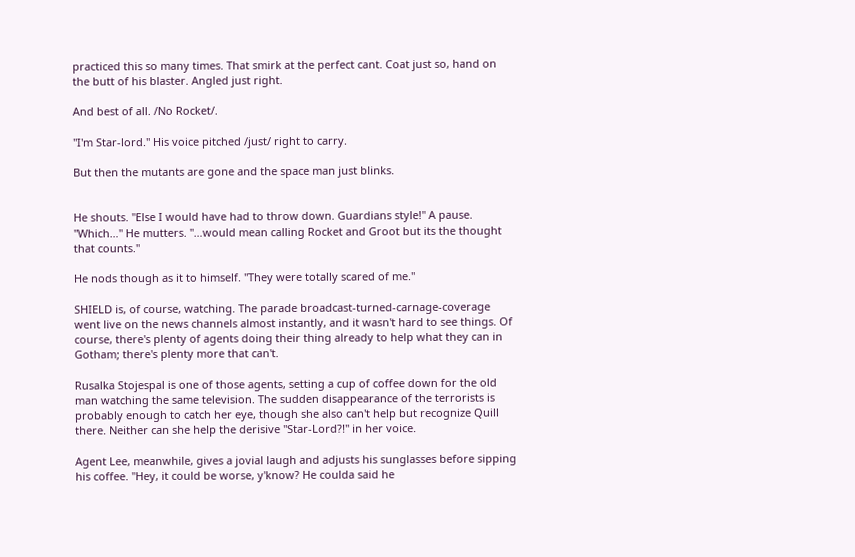practiced this so many times. That smirk at the perfect cant. Coat just so, hand on the butt of his blaster. Angled just right.

And best of all. /No Rocket/.

"I'm Star-lord." His voice pitched /just/ right to carry.

But then the mutants are gone and the space man just blinks.


He shouts. "Else I would have had to throw down. Guardians style!" A pause. "Which…" He mutters. "…would mean calling Rocket and Groot but its the thought that counts."

He nods though as it to himself. "They were totally scared of me."

SHIELD is, of course, watching. The parade broadcast-turned-carnage-coverage went live on the news channels almost instantly, and it wasn't hard to see things. Of course, there's plenty of agents doing their thing already to help what they can in Gotham; there's plenty more that can't.

Rusalka Stojespal is one of those agents, setting a cup of coffee down for the old man watching the same television. The sudden disappearance of the terrorists is probably enough to catch her eye, though she also can't help but recognize Quill there. Neither can she help the derisive "Star-Lord?!" in her voice.

Agent Lee, meanwhile, gives a jovial laugh and adjusts his sunglasses before sipping his coffee. "Hey, it could be worse, y'know? He coulda said he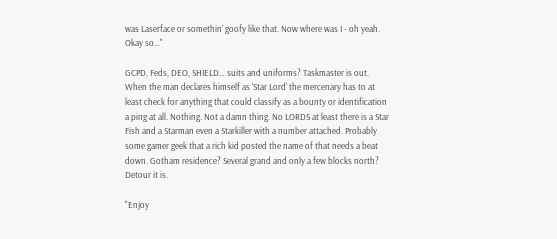was Laserface or somethin' goofy like that. Now where was I - oh yeah. Okay so…"

GCPD, Feds, DEO, SHIELD… suits and uniforms? Taskmaster is out. When the man declares himself as 'Star Lord' the mercenary has to at least check for anything that could classify as a bounty or identification a ping at all. Nothing. Not a damn thing. No LORDS at least there is a Star Fish and a Starman even a Starkiller with a number attached. Probably some gamer geek that a rich kid posted the name of that needs a beat down. Gotham residence? Several grand and only a few blocks north? Detour it is.

"Enjoy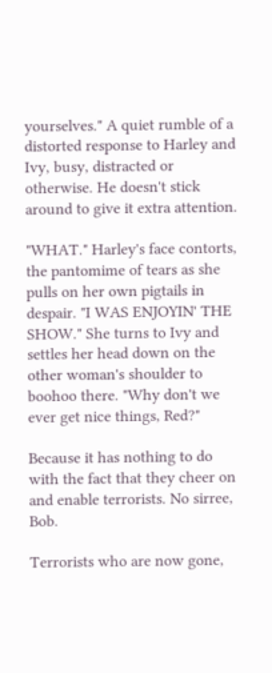yourselves." A quiet rumble of a distorted response to Harley and Ivy, busy, distracted or otherwise. He doesn't stick around to give it extra attention.

"WHAT." Harley's face contorts, the pantomime of tears as she pulls on her own pigtails in despair. "I WAS ENJOYIN' THE SHOW." She turns to Ivy and settles her head down on the other woman's shoulder to boohoo there. "Why don't we ever get nice things, Red?"

Because it has nothing to do with the fact that they cheer on and enable terrorists. No sirree, Bob.

Terrorists who are now gone,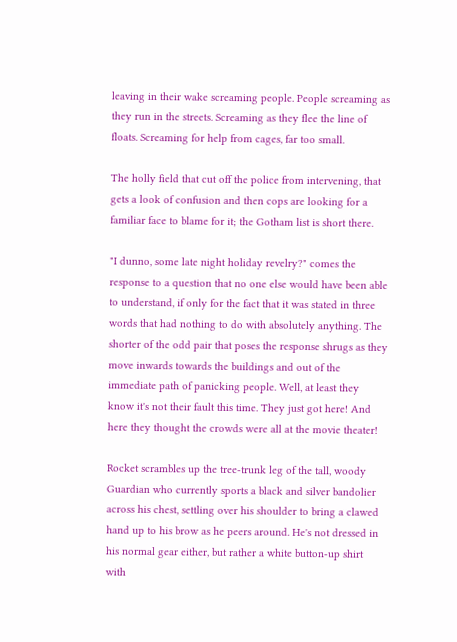leaving in their wake screaming people. People screaming as they run in the streets. Screaming as they flee the line of floats. Screaming for help from cages, far too small.

The holly field that cut off the police from intervening, that gets a look of confusion and then cops are looking for a familiar face to blame for it; the Gotham list is short there.

"I dunno, some late night holiday revelry?" comes the response to a question that no one else would have been able to understand, if only for the fact that it was stated in three words that had nothing to do with absolutely anything. The shorter of the odd pair that poses the response shrugs as they move inwards towards the buildings and out of the immediate path of panicking people. Well, at least they know it's not their fault this time. They just got here! And here they thought the crowds were all at the movie theater!

Rocket scrambles up the tree-trunk leg of the tall, woody Guardian who currently sports a black and silver bandolier across his chest, settling over his shoulder to bring a clawed hand up to his brow as he peers around. He's not dressed in his normal gear either, but rather a white button-up shirt with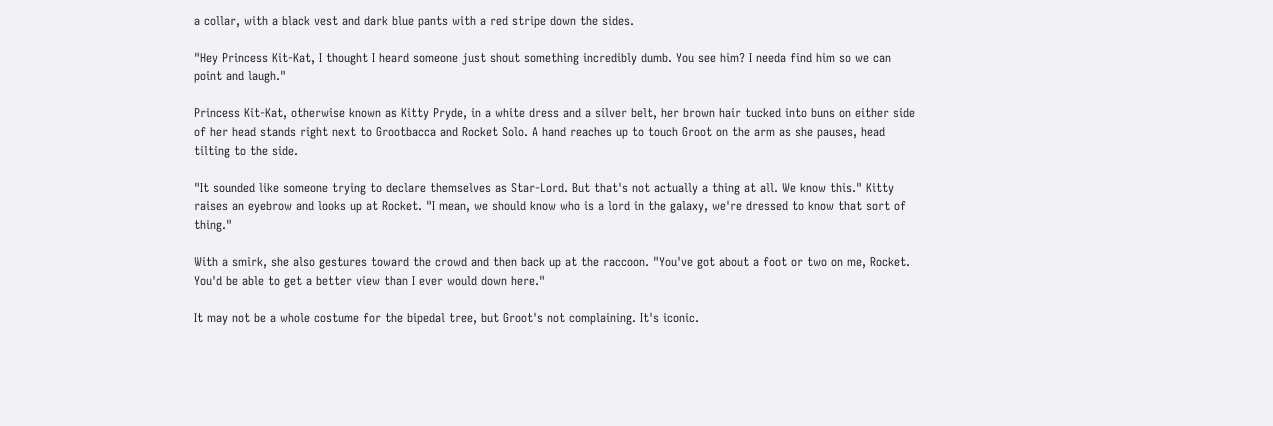a collar, with a black vest and dark blue pants with a red stripe down the sides.

"Hey Princess Kit-Kat, I thought I heard someone just shout something incredibly dumb. You see him? I needa find him so we can point and laugh."

Princess Kit-Kat, otherwise known as Kitty Pryde, in a white dress and a silver belt, her brown hair tucked into buns on either side of her head stands right next to Grootbacca and Rocket Solo. A hand reaches up to touch Groot on the arm as she pauses, head tilting to the side.

"It sounded like someone trying to declare themselves as Star-Lord. But that's not actually a thing at all. We know this." Kitty raises an eyebrow and looks up at Rocket. "I mean, we should know who is a lord in the galaxy, we're dressed to know that sort of thing."

With a smirk, she also gestures toward the crowd and then back up at the raccoon. "You've got about a foot or two on me, Rocket. You'd be able to get a better view than I ever would down here."

It may not be a whole costume for the bipedal tree, but Groot's not complaining. It's iconic.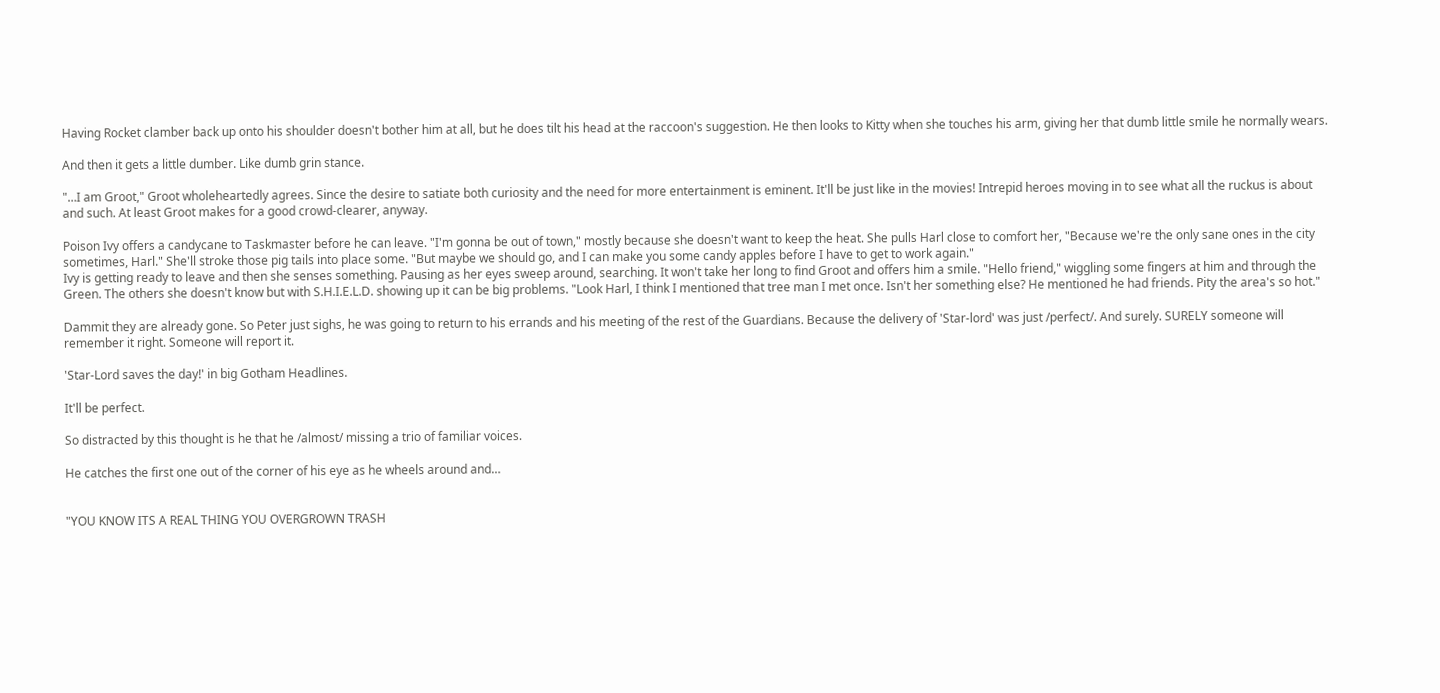Having Rocket clamber back up onto his shoulder doesn't bother him at all, but he does tilt his head at the raccoon's suggestion. He then looks to Kitty when she touches his arm, giving her that dumb little smile he normally wears.

And then it gets a little dumber. Like dumb grin stance.

"…I am Groot," Groot wholeheartedly agrees. Since the desire to satiate both curiosity and the need for more entertainment is eminent. It'll be just like in the movies! Intrepid heroes moving in to see what all the ruckus is about and such. At least Groot makes for a good crowd-clearer, anyway.

Poison Ivy offers a candycane to Taskmaster before he can leave. "I'm gonna be out of town," mostly because she doesn't want to keep the heat. She pulls Harl close to comfort her, "Because we're the only sane ones in the city sometimes, Harl." She'll stroke those pig tails into place some. "But maybe we should go, and I can make you some candy apples before I have to get to work again."
Ivy is getting ready to leave and then she senses something. Pausing as her eyes sweep around, searching. It won't take her long to find Groot and offers him a smile. "Hello friend," wiggling some fingers at him and through the Green. The others she doesn't know but with S.H.I.E.L.D. showing up it can be big problems. "Look Harl, I think I mentioned that tree man I met once. Isn't her something else? He mentioned he had friends. Pity the area's so hot."

Dammit they are already gone. So Peter just sighs, he was going to return to his errands and his meeting of the rest of the Guardians. Because the delivery of 'Star-lord' was just /perfect/. And surely. SURELY someone will remember it right. Someone will report it.

'Star-Lord saves the day!' in big Gotham Headlines.

It'll be perfect.

So distracted by this thought is he that he /almost/ missing a trio of familiar voices.

He catches the first one out of the corner of his eye as he wheels around and…


"YOU KNOW ITS A REAL THING YOU OVERGROWN TRASH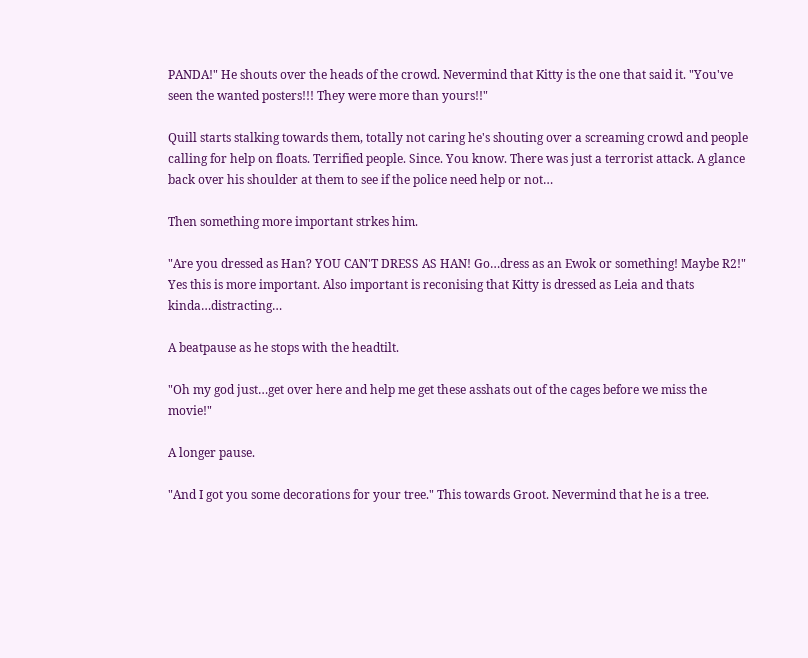PANDA!" He shouts over the heads of the crowd. Nevermind that Kitty is the one that said it. "You've seen the wanted posters!!! They were more than yours!!"

Quill starts stalking towards them, totally not caring he's shouting over a screaming crowd and people calling for help on floats. Terrified people. Since. You know. There was just a terrorist attack. A glance back over his shoulder at them to see if the police need help or not…

Then something more important strkes him.

"Are you dressed as Han? YOU CAN'T DRESS AS HAN! Go…dress as an Ewok or something! Maybe R2!" Yes this is more important. Also important is reconising that Kitty is dressed as Leia and thats kinda…distracting…

A beatpause as he stops with the headtilt.

"Oh my god just…get over here and help me get these asshats out of the cages before we miss the movie!"

A longer pause.

"And I got you some decorations for your tree." This towards Groot. Nevermind that he is a tree.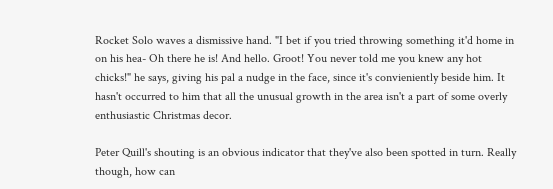Rocket Solo waves a dismissive hand. "I bet if you tried throwing something it'd home in on his hea- Oh there he is! And hello. Groot! You never told me you knew any hot chicks!" he says, giving his pal a nudge in the face, since it's convieniently beside him. It hasn't occurred to him that all the unusual growth in the area isn't a part of some overly enthusiastic Christmas decor.

Peter Quill's shouting is an obvious indicator that they've also been spotted in turn. Really though, how can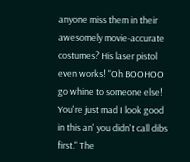anyone miss them in their awesomely movie-accurate costumes? His laser pistol even works! "Oh BOOHOO go whine to someone else! You're just mad I look good in this an' you didn't call dibs first." The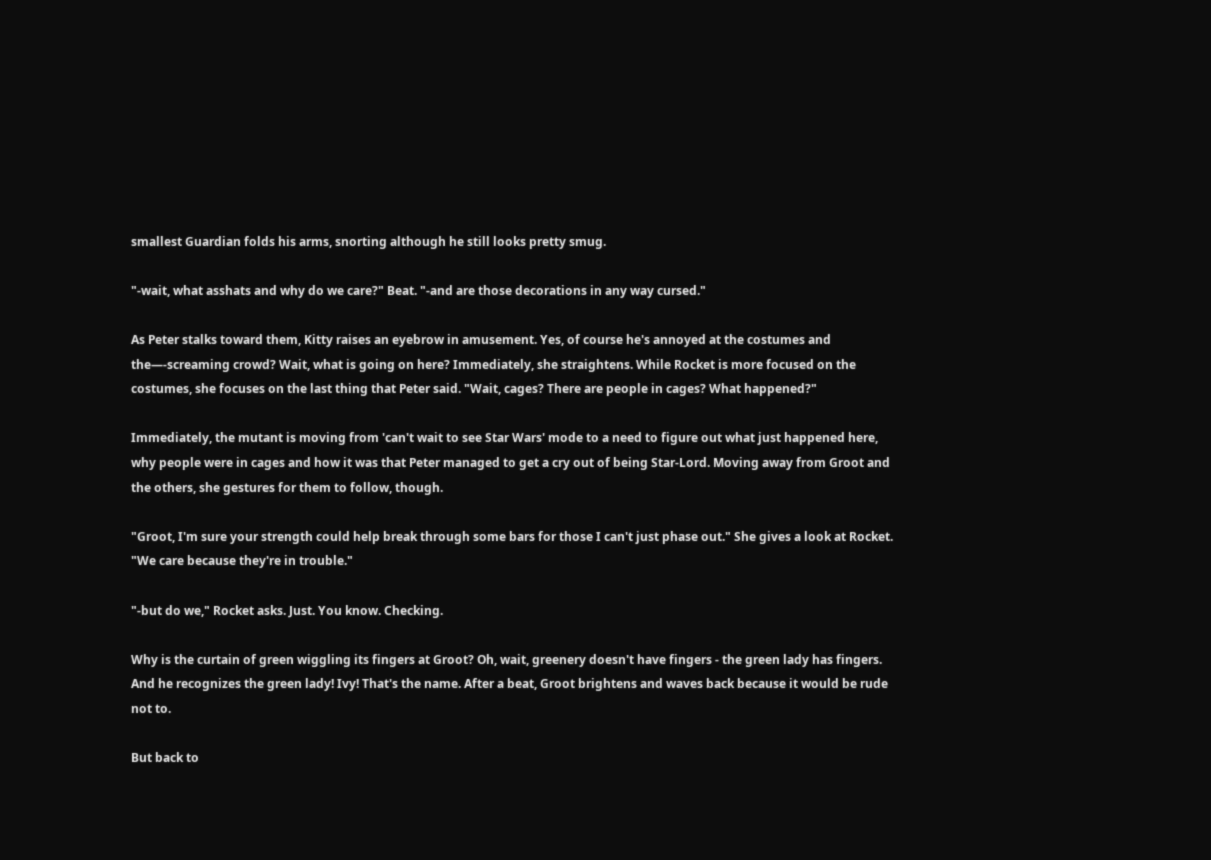smallest Guardian folds his arms, snorting although he still looks pretty smug.

"-wait, what asshats and why do we care?" Beat. "-and are those decorations in any way cursed."

As Peter stalks toward them, Kitty raises an eyebrow in amusement. Yes, of course he's annoyed at the costumes and the—-screaming crowd? Wait, what is going on here? Immediately, she straightens. While Rocket is more focused on the costumes, she focuses on the last thing that Peter said. "Wait, cages? There are people in cages? What happened?"

Immediately, the mutant is moving from 'can't wait to see Star Wars' mode to a need to figure out what just happened here, why people were in cages and how it was that Peter managed to get a cry out of being Star-Lord. Moving away from Groot and the others, she gestures for them to follow, though.

"Groot, I'm sure your strength could help break through some bars for those I can't just phase out." She gives a look at Rocket. "We care because they're in trouble."

"-but do we," Rocket asks. Just. You know. Checking.

Why is the curtain of green wiggling its fingers at Groot? Oh, wait, greenery doesn't have fingers - the green lady has fingers. And he recognizes the green lady! Ivy! That's the name. After a beat, Groot brightens and waves back because it would be rude not to.

But back to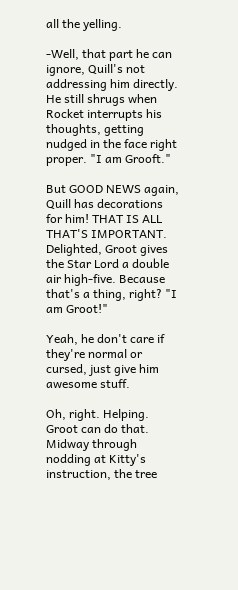all the yelling.

-Well, that part he can ignore, Quill's not addressing him directly. He still shrugs when Rocket interrupts his thoughts, getting nudged in the face right proper. "I am Grooft."

But GOOD NEWS again, Quill has decorations for him! THAT IS ALL THAT'S IMPORTANT. Delighted, Groot gives the Star Lord a double air high-five. Because that's a thing, right? "I am Groot!"

Yeah, he don't care if they're normal or cursed, just give him awesome stuff.

Oh, right. Helping. Groot can do that. Midway through nodding at Kitty's instruction, the tree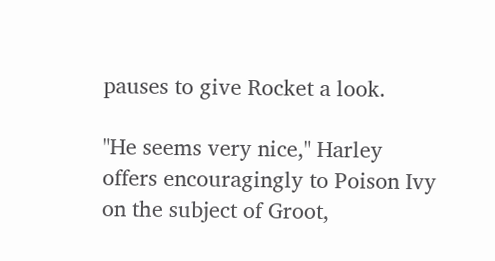pauses to give Rocket a look.

"He seems very nice," Harley offers encouragingly to Poison Ivy on the subject of Groot,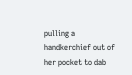pulling a handkerchief out of her pocket to dab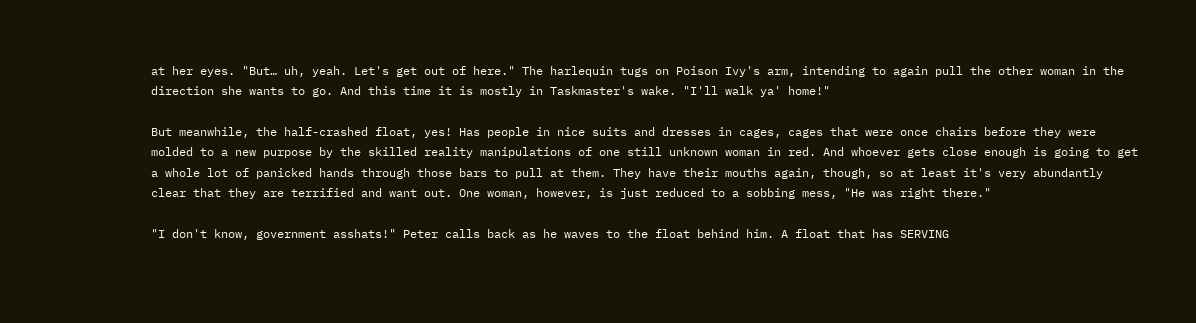at her eyes. "But… uh, yeah. Let's get out of here." The harlequin tugs on Poison Ivy's arm, intending to again pull the other woman in the direction she wants to go. And this time it is mostly in Taskmaster's wake. "I'll walk ya' home!"

But meanwhile, the half-crashed float, yes! Has people in nice suits and dresses in cages, cages that were once chairs before they were molded to a new purpose by the skilled reality manipulations of one still unknown woman in red. And whoever gets close enough is going to get a whole lot of panicked hands through those bars to pull at them. They have their mouths again, though, so at least it's very abundantly clear that they are terrified and want out. One woman, however, is just reduced to a sobbing mess, "He was right there."

"I don't know, government asshats!" Peter calls back as he waves to the float behind him. A float that has SERVING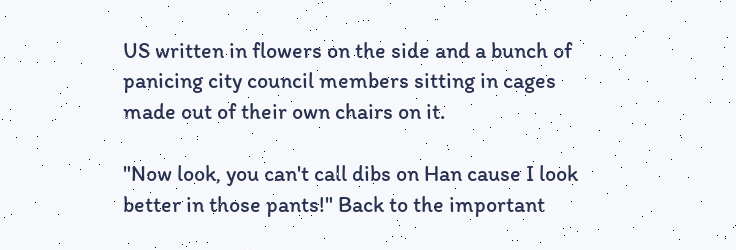US written in flowers on the side and a bunch of panicing city council members sitting in cages made out of their own chairs on it.

"Now look, you can't call dibs on Han cause I look better in those pants!" Back to the important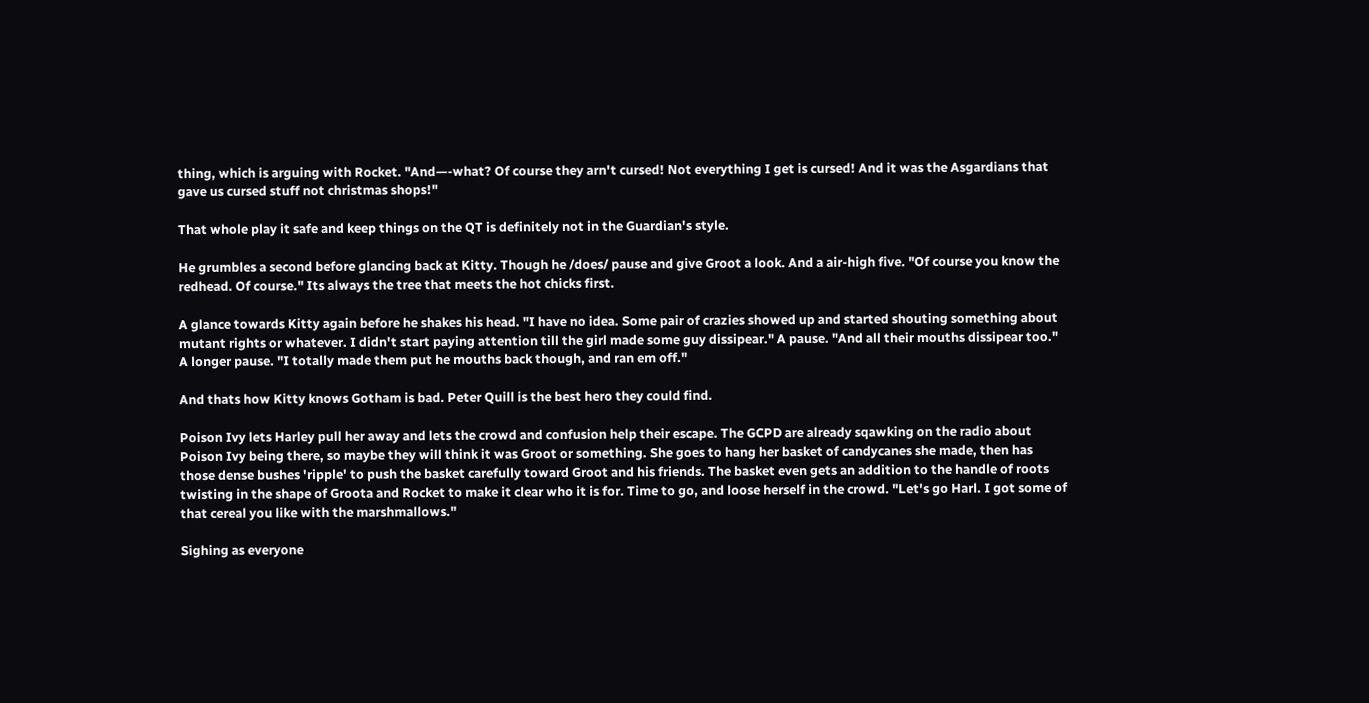thing, which is arguing with Rocket. "And—-what? Of course they arn't cursed! Not everything I get is cursed! And it was the Asgardians that gave us cursed stuff not christmas shops!"

That whole play it safe and keep things on the QT is definitely not in the Guardian's style.

He grumbles a second before glancing back at Kitty. Though he /does/ pause and give Groot a look. And a air-high five. "Of course you know the redhead. Of course." Its always the tree that meets the hot chicks first.

A glance towards Kitty again before he shakes his head. "I have no idea. Some pair of crazies showed up and started shouting something about mutant rights or whatever. I didn't start paying attention till the girl made some guy dissipear." A pause. "And all their mouths dissipear too." A longer pause. "I totally made them put he mouths back though, and ran em off."

And thats how Kitty knows Gotham is bad. Peter Quill is the best hero they could find.

Poison Ivy lets Harley pull her away and lets the crowd and confusion help their escape. The GCPD are already sqawking on the radio about Poison Ivy being there, so maybe they will think it was Groot or something. She goes to hang her basket of candycanes she made, then has those dense bushes 'ripple' to push the basket carefully toward Groot and his friends. The basket even gets an addition to the handle of roots twisting in the shape of Groota and Rocket to make it clear who it is for. Time to go, and loose herself in the crowd. "Let's go Harl. I got some of that cereal you like with the marshmallows."

Sighing as everyone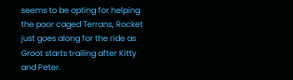seems to be opting for helping the poor caged Terrans, Rocket just goes along for the ride as Groot starts trailing after Kitty and Peter.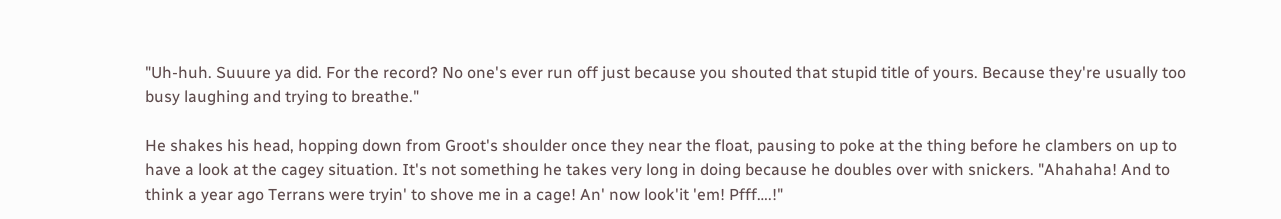"Uh-huh. Suuure ya did. For the record? No one's ever run off just because you shouted that stupid title of yours. Because they're usually too busy laughing and trying to breathe."

He shakes his head, hopping down from Groot's shoulder once they near the float, pausing to poke at the thing before he clambers on up to have a look at the cagey situation. It's not something he takes very long in doing because he doubles over with snickers. "Ahahaha! And to think a year ago Terrans were tryin' to shove me in a cage! An' now look'it 'em! Pfff….!"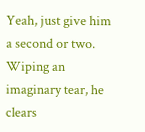Yeah, just give him a second or two. Wiping an imaginary tear, he clears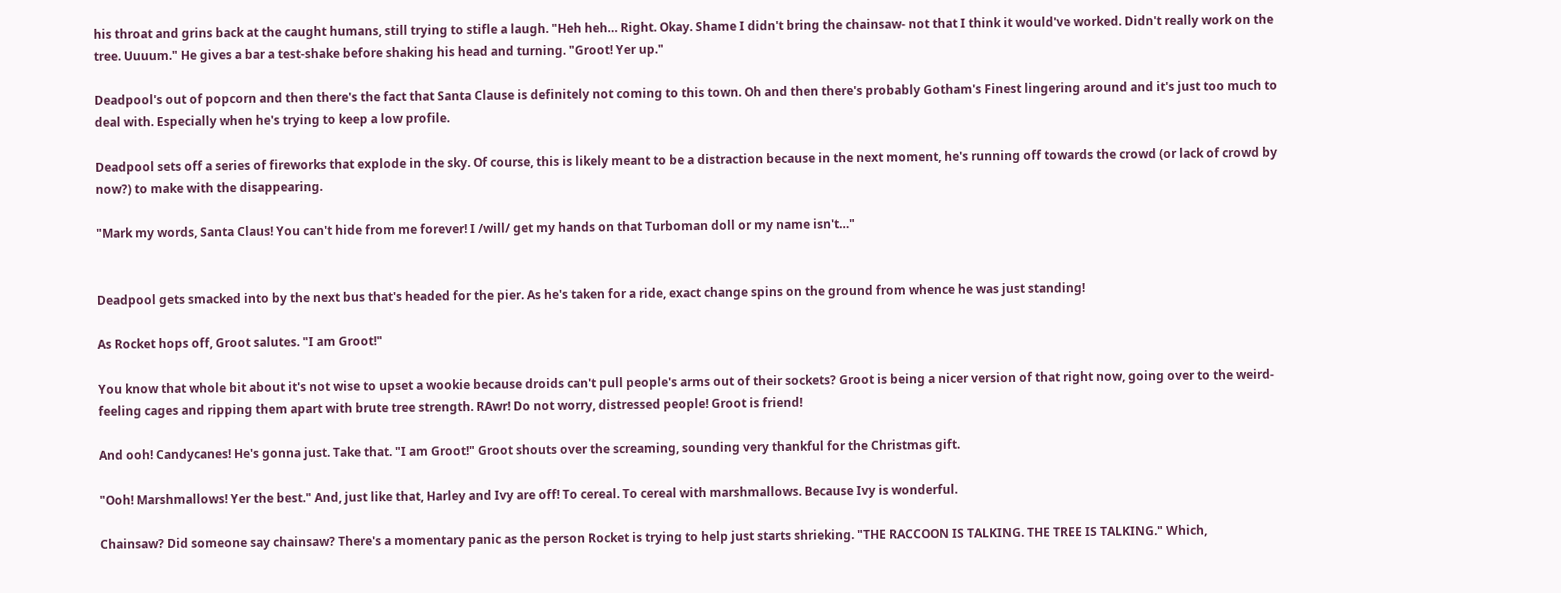his throat and grins back at the caught humans, still trying to stifle a laugh. "Heh heh… Right. Okay. Shame I didn't bring the chainsaw- not that I think it would've worked. Didn't really work on the tree. Uuuum." He gives a bar a test-shake before shaking his head and turning. "Groot! Yer up."

Deadpool's out of popcorn and then there's the fact that Santa Clause is definitely not coming to this town. Oh and then there's probably Gotham's Finest lingering around and it's just too much to deal with. Especially when he's trying to keep a low profile.

Deadpool sets off a series of fireworks that explode in the sky. Of course, this is likely meant to be a distraction because in the next moment, he's running off towards the crowd (or lack of crowd by now?) to make with the disappearing.

"Mark my words, Santa Claus! You can't hide from me forever! I /will/ get my hands on that Turboman doll or my name isn't…"


Deadpool gets smacked into by the next bus that's headed for the pier. As he's taken for a ride, exact change spins on the ground from whence he was just standing!

As Rocket hops off, Groot salutes. "I am Groot!"

You know that whole bit about it's not wise to upset a wookie because droids can't pull people's arms out of their sockets? Groot is being a nicer version of that right now, going over to the weird-feeling cages and ripping them apart with brute tree strength. RAwr! Do not worry, distressed people! Groot is friend!

And ooh! Candycanes! He's gonna just. Take that. "I am Groot!" Groot shouts over the screaming, sounding very thankful for the Christmas gift.

"Ooh! Marshmallows! Yer the best." And, just like that, Harley and Ivy are off! To cereal. To cereal with marshmallows. Because Ivy is wonderful.

Chainsaw? Did someone say chainsaw? There's a momentary panic as the person Rocket is trying to help just starts shrieking. "THE RACCOON IS TALKING. THE TREE IS TALKING." Which,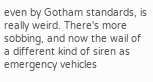even by Gotham standards, is really weird. There's more sobbing, and now the wail of a different kind of siren as emergency vehicles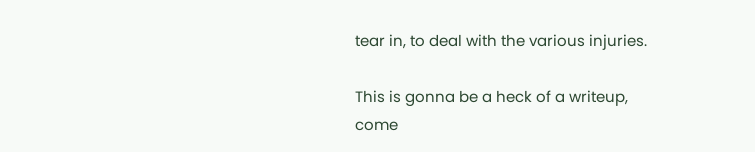tear in, to deal with the various injuries.

This is gonna be a heck of a writeup, come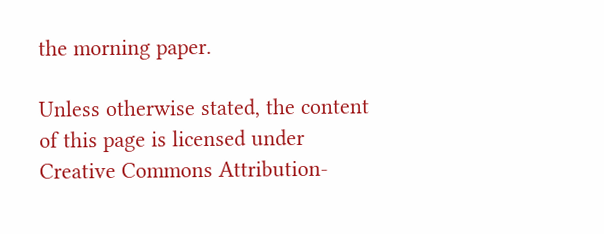the morning paper.

Unless otherwise stated, the content of this page is licensed under Creative Commons Attribution-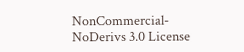NonCommercial-NoDerivs 3.0 License